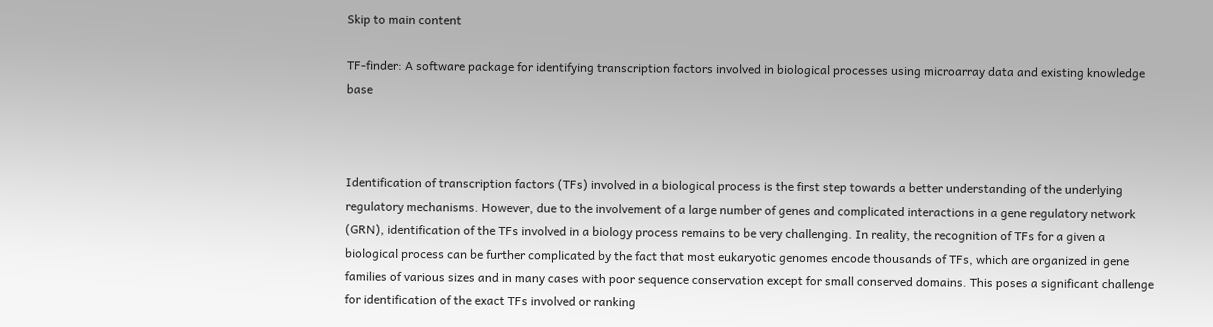Skip to main content

TF-finder: A software package for identifying transcription factors involved in biological processes using microarray data and existing knowledge base



Identification of transcription factors (TFs) involved in a biological process is the first step towards a better understanding of the underlying regulatory mechanisms. However, due to the involvement of a large number of genes and complicated interactions in a gene regulatory network (GRN), identification of the TFs involved in a biology process remains to be very challenging. In reality, the recognition of TFs for a given a biological process can be further complicated by the fact that most eukaryotic genomes encode thousands of TFs, which are organized in gene families of various sizes and in many cases with poor sequence conservation except for small conserved domains. This poses a significant challenge for identification of the exact TFs involved or ranking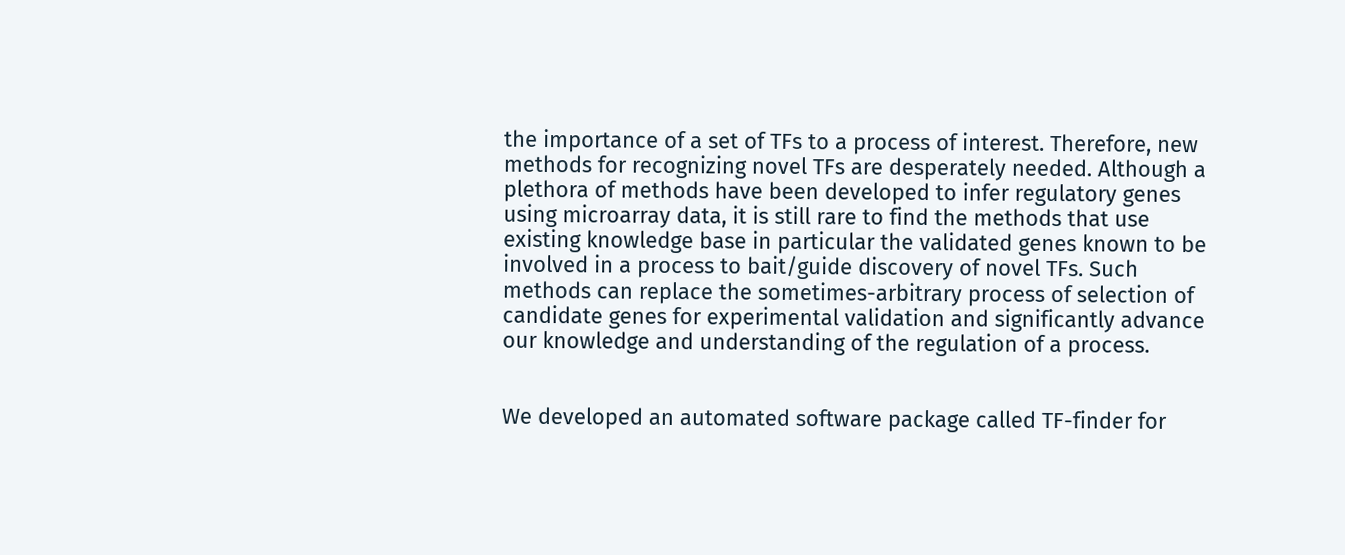the importance of a set of TFs to a process of interest. Therefore, new methods for recognizing novel TFs are desperately needed. Although a plethora of methods have been developed to infer regulatory genes using microarray data, it is still rare to find the methods that use existing knowledge base in particular the validated genes known to be involved in a process to bait/guide discovery of novel TFs. Such methods can replace the sometimes-arbitrary process of selection of candidate genes for experimental validation and significantly advance our knowledge and understanding of the regulation of a process.


We developed an automated software package called TF-finder for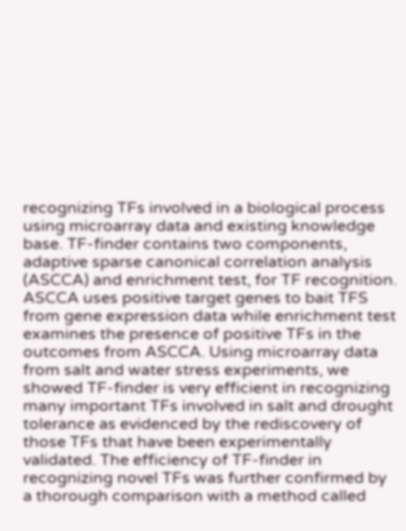recognizing TFs involved in a biological process using microarray data and existing knowledge base. TF-finder contains two components, adaptive sparse canonical correlation analysis (ASCCA) and enrichment test, for TF recognition. ASCCA uses positive target genes to bait TFS from gene expression data while enrichment test examines the presence of positive TFs in the outcomes from ASCCA. Using microarray data from salt and water stress experiments, we showed TF-finder is very efficient in recognizing many important TFs involved in salt and drought tolerance as evidenced by the rediscovery of those TFs that have been experimentally validated. The efficiency of TF-finder in recognizing novel TFs was further confirmed by a thorough comparison with a method called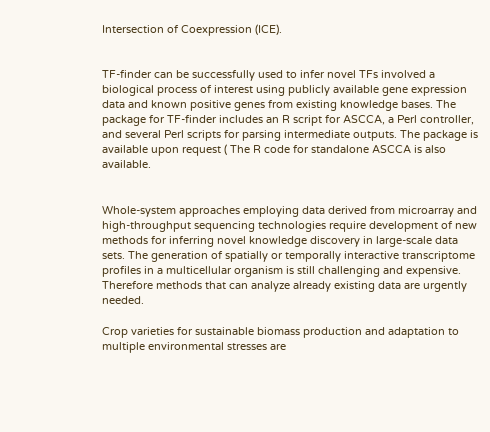Intersection of Coexpression (ICE).


TF-finder can be successfully used to infer novel TFs involved a biological process of interest using publicly available gene expression data and known positive genes from existing knowledge bases. The package for TF-finder includes an R script for ASCCA, a Perl controller, and several Perl scripts for parsing intermediate outputs. The package is available upon request ( The R code for standalone ASCCA is also available.


Whole-system approaches employing data derived from microarray and high-throughput sequencing technologies require development of new methods for inferring novel knowledge discovery in large-scale data sets. The generation of spatially or temporally interactive transcriptome profiles in a multicellular organism is still challenging and expensive. Therefore methods that can analyze already existing data are urgently needed.

Crop varieties for sustainable biomass production and adaptation to multiple environmental stresses are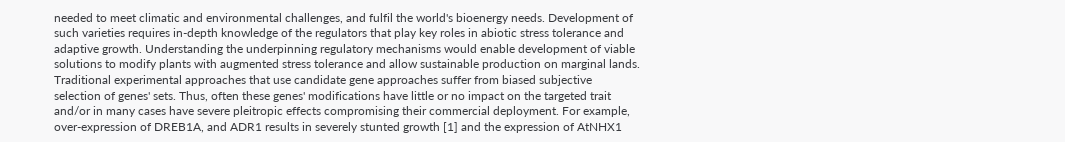needed to meet climatic and environmental challenges, and fulfil the world's bioenergy needs. Development of such varieties requires in-depth knowledge of the regulators that play key roles in abiotic stress tolerance and adaptive growth. Understanding the underpinning regulatory mechanisms would enable development of viable solutions to modify plants with augmented stress tolerance and allow sustainable production on marginal lands. Traditional experimental approaches that use candidate gene approaches suffer from biased subjective selection of genes' sets. Thus, often these genes' modifications have little or no impact on the targeted trait and/or in many cases have severe pleitropic effects compromising their commercial deployment. For example, over-expression of DREB1A, and ADR1 results in severely stunted growth [1] and the expression of AtNHX1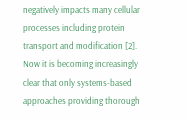negatively impacts many cellular processes including protein transport and modification [2]. Now it is becoming increasingly clear that only systems-based approaches providing thorough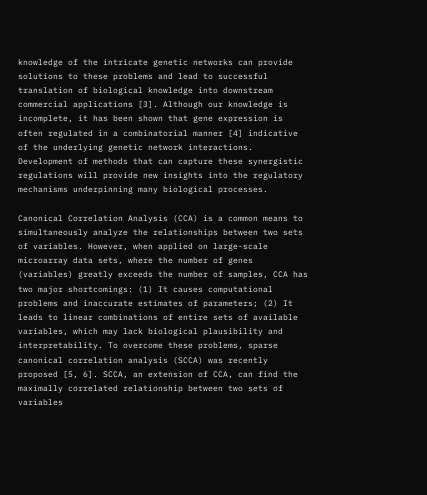knowledge of the intricate genetic networks can provide solutions to these problems and lead to successful translation of biological knowledge into downstream commercial applications [3]. Although our knowledge is incomplete, it has been shown that gene expression is often regulated in a combinatorial manner [4] indicative of the underlying genetic network interactions. Development of methods that can capture these synergistic regulations will provide new insights into the regulatory mechanisms underpinning many biological processes.

Canonical Correlation Analysis (CCA) is a common means to simultaneously analyze the relationships between two sets of variables. However, when applied on large-scale microarray data sets, where the number of genes (variables) greatly exceeds the number of samples, CCA has two major shortcomings: (1) It causes computational problems and inaccurate estimates of parameters; (2) It leads to linear combinations of entire sets of available variables, which may lack biological plausibility and interpretability. To overcome these problems, sparse canonical correlation analysis (SCCA) was recently proposed [5, 6]. SCCA, an extension of CCA, can find the maximally correlated relationship between two sets of variables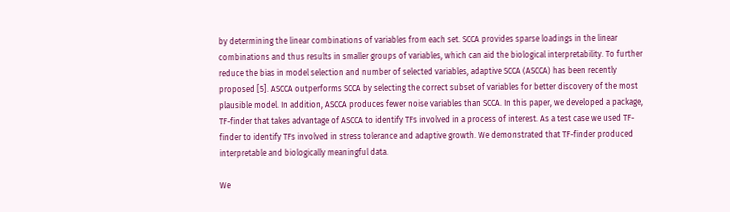by determining the linear combinations of variables from each set. SCCA provides sparse loadings in the linear combinations and thus results in smaller groups of variables, which can aid the biological interpretability. To further reduce the bias in model selection and number of selected variables, adaptive SCCA (ASCCA) has been recently proposed [5]. ASCCA outperforms SCCA by selecting the correct subset of variables for better discovery of the most plausible model. In addition, ASCCA produces fewer noise variables than SCCA. In this paper, we developed a package, TF-finder that takes advantage of ASCCA to identify TFs involved in a process of interest. As a test case we used TF-finder to identify TFs involved in stress tolerance and adaptive growth. We demonstrated that TF-finder produced interpretable and biologically meaningful data.

We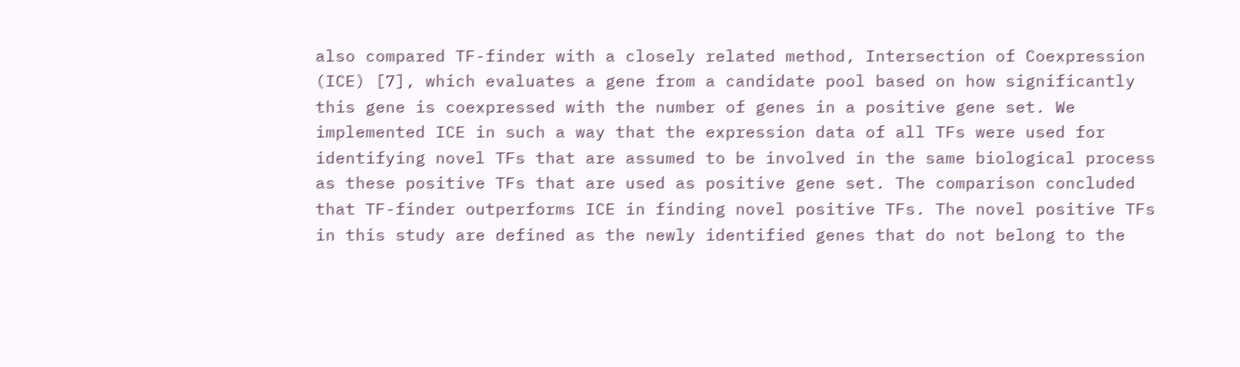also compared TF-finder with a closely related method, Intersection of Coexpression (ICE) [7], which evaluates a gene from a candidate pool based on how significantly this gene is coexpressed with the number of genes in a positive gene set. We implemented ICE in such a way that the expression data of all TFs were used for identifying novel TFs that are assumed to be involved in the same biological process as these positive TFs that are used as positive gene set. The comparison concluded that TF-finder outperforms ICE in finding novel positive TFs. The novel positive TFs in this study are defined as the newly identified genes that do not belong to the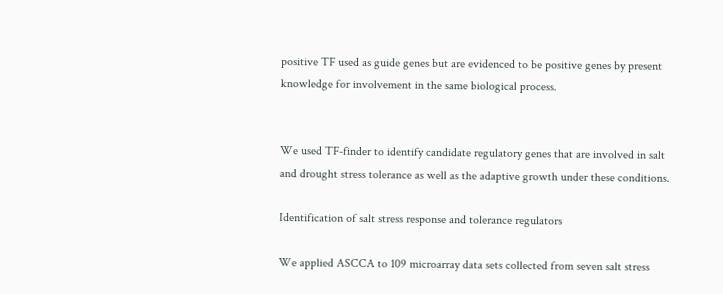positive TF used as guide genes but are evidenced to be positive genes by present knowledge for involvement in the same biological process.


We used TF-finder to identify candidate regulatory genes that are involved in salt and drought stress tolerance as well as the adaptive growth under these conditions.

Identification of salt stress response and tolerance regulators

We applied ASCCA to 109 microarray data sets collected from seven salt stress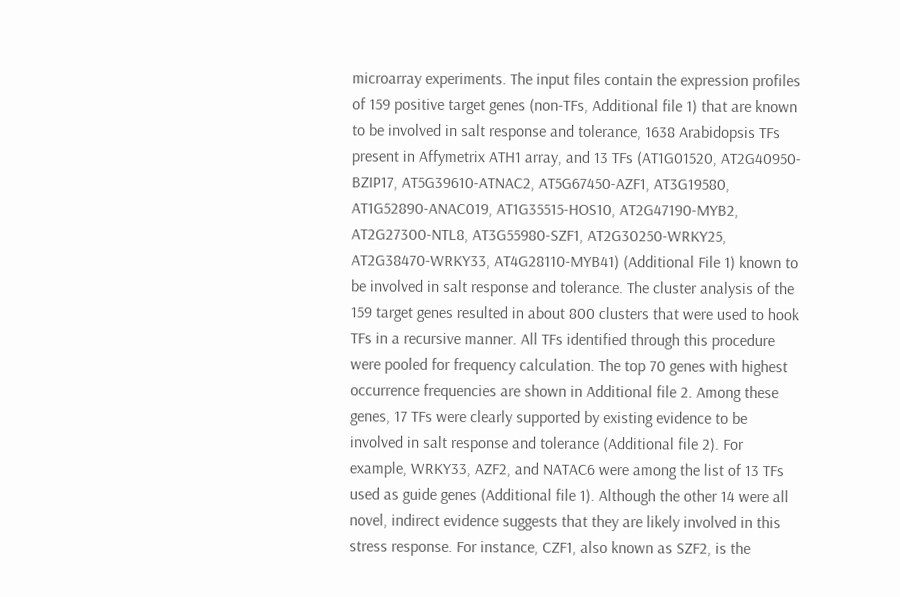microarray experiments. The input files contain the expression profiles of 159 positive target genes (non-TFs, Additional file 1) that are known to be involved in salt response and tolerance, 1638 Arabidopsis TFs present in Affymetrix ATH1 array, and 13 TFs (AT1G01520, AT2G40950-BZIP17, AT5G39610-ATNAC2, AT5G67450-AZF1, AT3G19580, AT1G52890-ANAC019, AT1G35515-HOS10, AT2G47190-MYB2, AT2G27300-NTL8, AT3G55980-SZF1, AT2G30250-WRKY25, AT2G38470-WRKY33, AT4G28110-MYB41) (Additional File 1) known to be involved in salt response and tolerance. The cluster analysis of the 159 target genes resulted in about 800 clusters that were used to hook TFs in a recursive manner. All TFs identified through this procedure were pooled for frequency calculation. The top 70 genes with highest occurrence frequencies are shown in Additional file 2. Among these genes, 17 TFs were clearly supported by existing evidence to be involved in salt response and tolerance (Additional file 2). For example, WRKY33, AZF2, and NATAC6 were among the list of 13 TFs used as guide genes (Additional file 1). Although the other 14 were all novel, indirect evidence suggests that they are likely involved in this stress response. For instance, CZF1, also known as SZF2, is the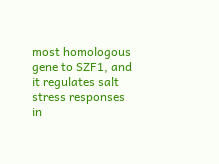most homologous gene to SZF1, and it regulates salt stress responses in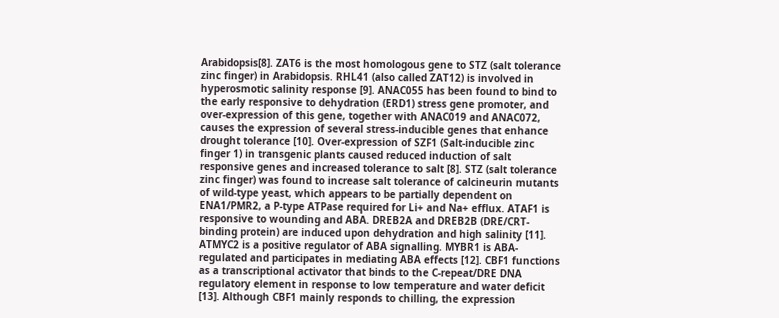Arabidopsis[8]. ZAT6 is the most homologous gene to STZ (salt tolerance zinc finger) in Arabidopsis. RHL41 (also called ZAT12) is involved in hyperosmotic salinity response [9]. ANAC055 has been found to bind to the early responsive to dehydration (ERD1) stress gene promoter, and over-expression of this gene, together with ANAC019 and ANAC072, causes the expression of several stress-inducible genes that enhance drought tolerance [10]. Over-expression of SZF1 (Salt-inducible zinc finger 1) in transgenic plants caused reduced induction of salt responsive genes and increased tolerance to salt [8]. STZ (salt tolerance zinc finger) was found to increase salt tolerance of calcineurin mutants of wild-type yeast, which appears to be partially dependent on ENA1/PMR2, a P-type ATPase required for Li+ and Na+ efflux. ATAF1 is responsive to wounding and ABA. DREB2A and DREB2B (DRE/CRT-binding protein) are induced upon dehydration and high salinity [11]. ATMYC2 is a positive regulator of ABA signalling. MYBR1 is ABA-regulated and participates in mediating ABA effects [12]. CBF1 functions as a transcriptional activator that binds to the C-repeat/DRE DNA regulatory element in response to low temperature and water deficit [13]. Although CBF1 mainly responds to chilling, the expression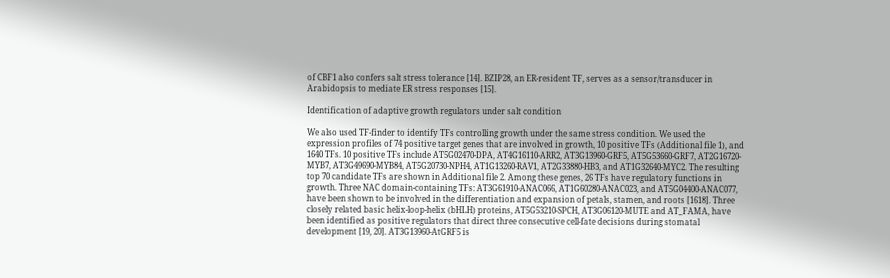of CBF1 also confers salt stress tolerance [14]. BZIP28, an ER-resident TF, serves as a sensor/transducer in Arabidopsis to mediate ER stress responses [15].

Identification of adaptive growth regulators under salt condition

We also used TF-finder to identify TFs controlling growth under the same stress condition. We used the expression profiles of 74 positive target genes that are involved in growth, 10 positive TFs (Additional file 1), and 1640 TFs. 10 positive TFs include AT5G02470-DPA, AT4G16110-ARR2, AT3G13960-GRF5, AT5G53660-GRF7, AT2G16720-MYB7, AT3G49690-MYB84, AT5G20730-NPH4, AT1G13260-RAV1, AT2G33880-HB3, and AT1G32640-MYC2. The resulting top 70 candidate TFs are shown in Additional file 2. Among these genes, 26 TFs have regulatory functions in growth. Three NAC domain-containing TFs: AT3G61910-ANAC066, AT1G60280-ANAC023, and AT5G04400-ANAC077, have been shown to be involved in the differentiation and expansion of petals, stamen, and roots [1618]. Three closely related basic helix-loop-helix (bHLH) proteins, AT5G53210-SPCH, AT3G06120-MUTE and AT_FAMA, have been identified as positive regulators that direct three consecutive cell-fate decisions during stomatal development [19, 20]. AT3G13960-AtGRF5 is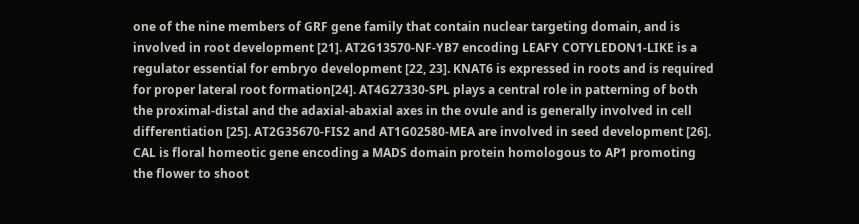one of the nine members of GRF gene family that contain nuclear targeting domain, and is involved in root development [21]. AT2G13570-NF-YB7 encoding LEAFY COTYLEDON1-LIKE is a regulator essential for embryo development [22, 23]. KNAT6 is expressed in roots and is required for proper lateral root formation[24]. AT4G27330-SPL plays a central role in patterning of both the proximal-distal and the adaxial-abaxial axes in the ovule and is generally involved in cell differentiation [25]. AT2G35670-FIS2 and AT1G02580-MEA are involved in seed development [26]. CAL is floral homeotic gene encoding a MADS domain protein homologous to AP1 promoting the flower to shoot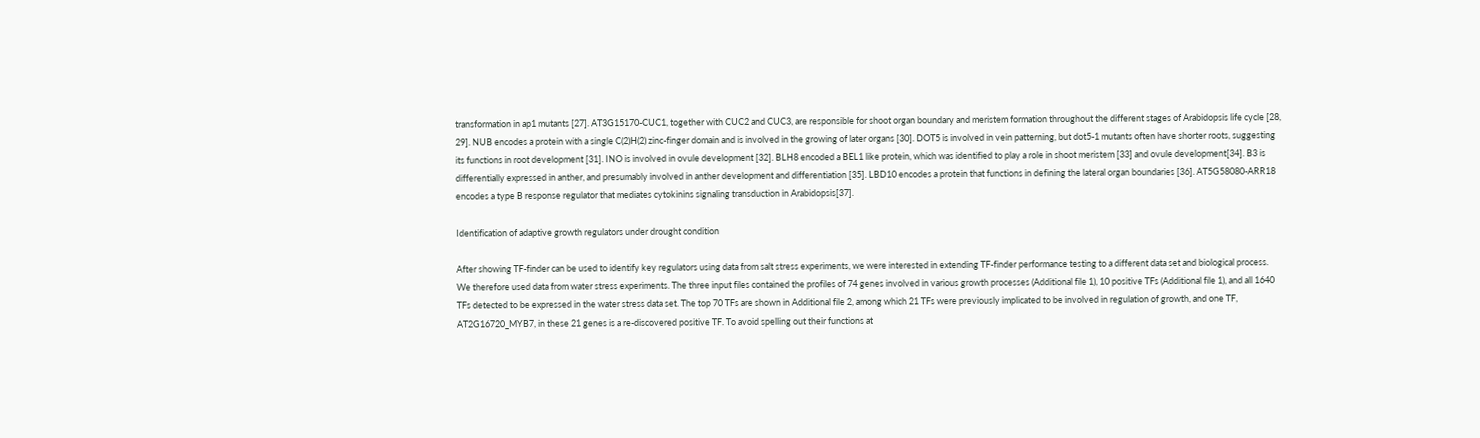transformation in ap1 mutants [27]. AT3G15170-CUC1, together with CUC2 and CUC3, are responsible for shoot organ boundary and meristem formation throughout the different stages of Arabidopsis life cycle [28, 29]. NUB encodes a protein with a single C(2)H(2) zinc-finger domain and is involved in the growing of later organs [30]. DOT5 is involved in vein patterning, but dot5-1 mutants often have shorter roots, suggesting its functions in root development [31]. INO is involved in ovule development [32]. BLH8 encoded a BEL1 like protein, which was identified to play a role in shoot meristem [33] and ovule development[34]. B3 is differentially expressed in anther, and presumably involved in anther development and differentiation [35]. LBD10 encodes a protein that functions in defining the lateral organ boundaries [36]. AT5G58080-ARR18 encodes a type B response regulator that mediates cytokinins signaling transduction in Arabidopsis[37].

Identification of adaptive growth regulators under drought condition

After showing TF-finder can be used to identify key regulators using data from salt stress experiments, we were interested in extending TF-finder performance testing to a different data set and biological process. We therefore used data from water stress experiments. The three input files contained the profiles of 74 genes involved in various growth processes (Additional file 1), 10 positive TFs (Additional file 1), and all 1640 TFs detected to be expressed in the water stress data set. The top 70 TFs are shown in Additional file 2, among which 21 TFs were previously implicated to be involved in regulation of growth, and one TF, AT2G16720_MYB7, in these 21 genes is a re-discovered positive TF. To avoid spelling out their functions at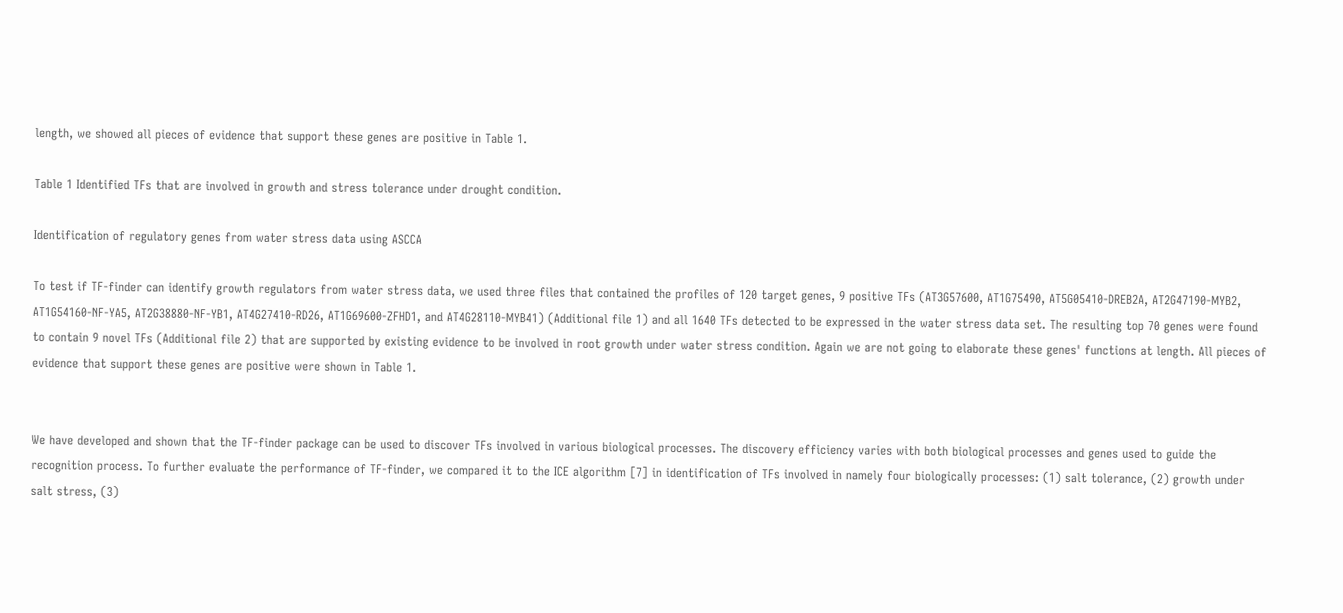length, we showed all pieces of evidence that support these genes are positive in Table 1.

Table 1 Identified TFs that are involved in growth and stress tolerance under drought condition.

Identification of regulatory genes from water stress data using ASCCA

To test if TF-finder can identify growth regulators from water stress data, we used three files that contained the profiles of 120 target genes, 9 positive TFs (AT3G57600, AT1G75490, AT5G05410-DREB2A, AT2G47190-MYB2, AT1G54160-NF-YA5, AT2G38880-NF-YB1, AT4G27410-RD26, AT1G69600-ZFHD1, and AT4G28110-MYB41) (Additional file 1) and all 1640 TFs detected to be expressed in the water stress data set. The resulting top 70 genes were found to contain 9 novel TFs (Additional file 2) that are supported by existing evidence to be involved in root growth under water stress condition. Again we are not going to elaborate these genes' functions at length. All pieces of evidence that support these genes are positive were shown in Table 1.


We have developed and shown that the TF-finder package can be used to discover TFs involved in various biological processes. The discovery efficiency varies with both biological processes and genes used to guide the recognition process. To further evaluate the performance of TF-finder, we compared it to the ICE algorithm [7] in identification of TFs involved in namely four biologically processes: (1) salt tolerance, (2) growth under salt stress, (3)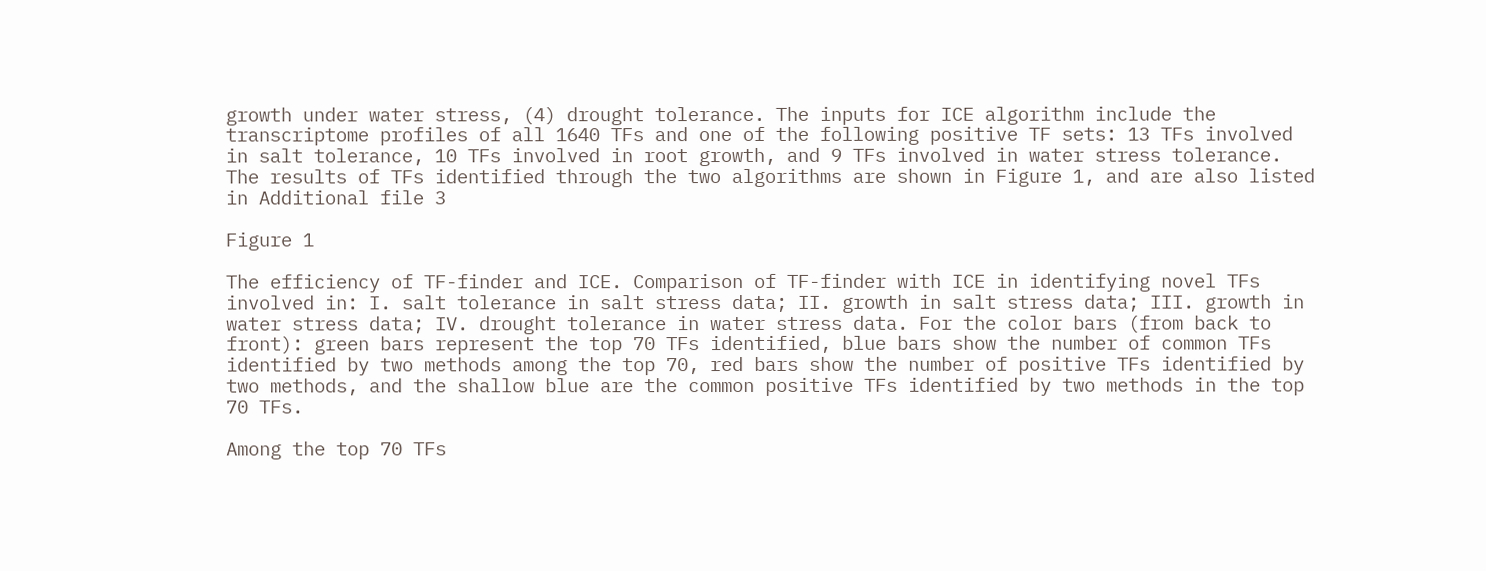growth under water stress, (4) drought tolerance. The inputs for ICE algorithm include the transcriptome profiles of all 1640 TFs and one of the following positive TF sets: 13 TFs involved in salt tolerance, 10 TFs involved in root growth, and 9 TFs involved in water stress tolerance. The results of TFs identified through the two algorithms are shown in Figure 1, and are also listed in Additional file 3

Figure 1

The efficiency of TF-finder and ICE. Comparison of TF-finder with ICE in identifying novel TFs involved in: I. salt tolerance in salt stress data; II. growth in salt stress data; III. growth in water stress data; IV. drought tolerance in water stress data. For the color bars (from back to front): green bars represent the top 70 TFs identified, blue bars show the number of common TFs identified by two methods among the top 70, red bars show the number of positive TFs identified by two methods, and the shallow blue are the common positive TFs identified by two methods in the top 70 TFs.

Among the top 70 TFs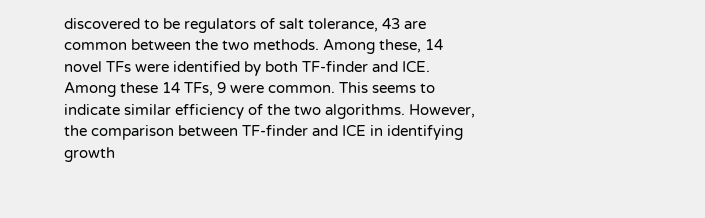discovered to be regulators of salt tolerance, 43 are common between the two methods. Among these, 14 novel TFs were identified by both TF-finder and ICE. Among these 14 TFs, 9 were common. This seems to indicate similar efficiency of the two algorithms. However, the comparison between TF-finder and ICE in identifying growth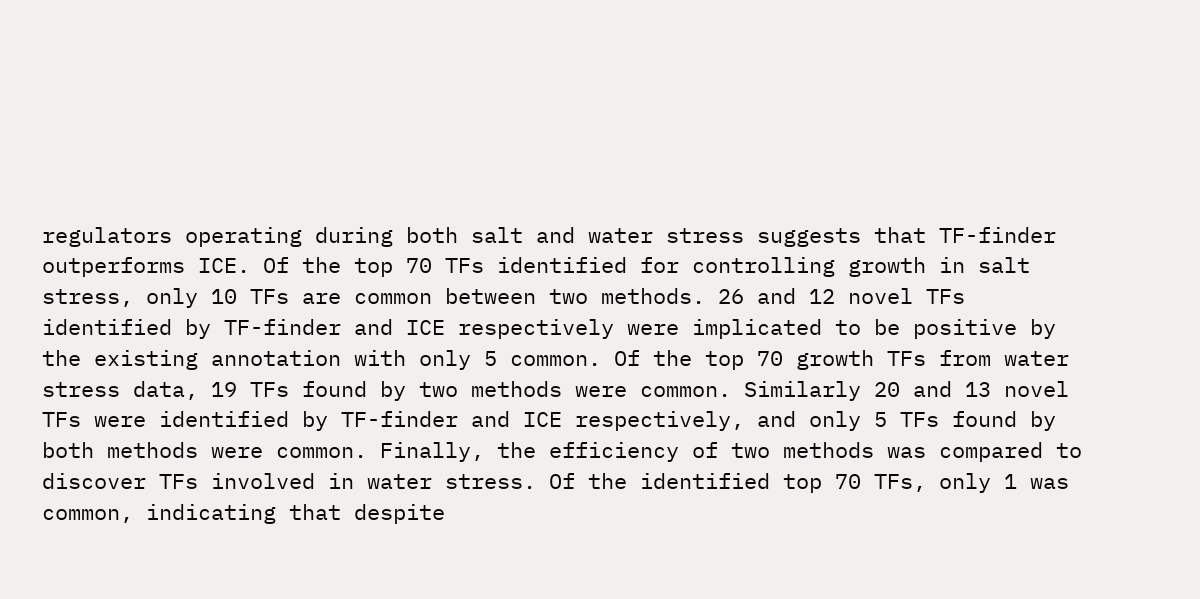regulators operating during both salt and water stress suggests that TF-finder outperforms ICE. Of the top 70 TFs identified for controlling growth in salt stress, only 10 TFs are common between two methods. 26 and 12 novel TFs identified by TF-finder and ICE respectively were implicated to be positive by the existing annotation with only 5 common. Of the top 70 growth TFs from water stress data, 19 TFs found by two methods were common. Similarly 20 and 13 novel TFs were identified by TF-finder and ICE respectively, and only 5 TFs found by both methods were common. Finally, the efficiency of two methods was compared to discover TFs involved in water stress. Of the identified top 70 TFs, only 1 was common, indicating that despite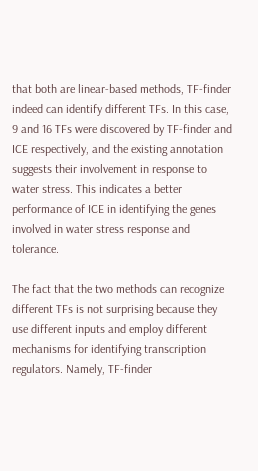that both are linear-based methods, TF-finder indeed can identify different TFs. In this case, 9 and 16 TFs were discovered by TF-finder and ICE respectively, and the existing annotation suggests their involvement in response to water stress. This indicates a better performance of ICE in identifying the genes involved in water stress response and tolerance.

The fact that the two methods can recognize different TFs is not surprising because they use different inputs and employ different mechanisms for identifying transcription regulators. Namely, TF-finder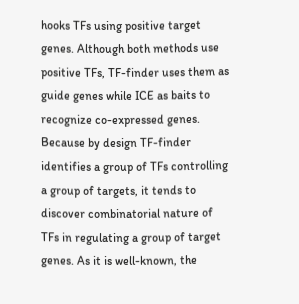hooks TFs using positive target genes. Although both methods use positive TFs, TF-finder uses them as guide genes while ICE as baits to recognize co-expressed genes. Because by design TF-finder identifies a group of TFs controlling a group of targets, it tends to discover combinatorial nature of TFs in regulating a group of target genes. As it is well-known, the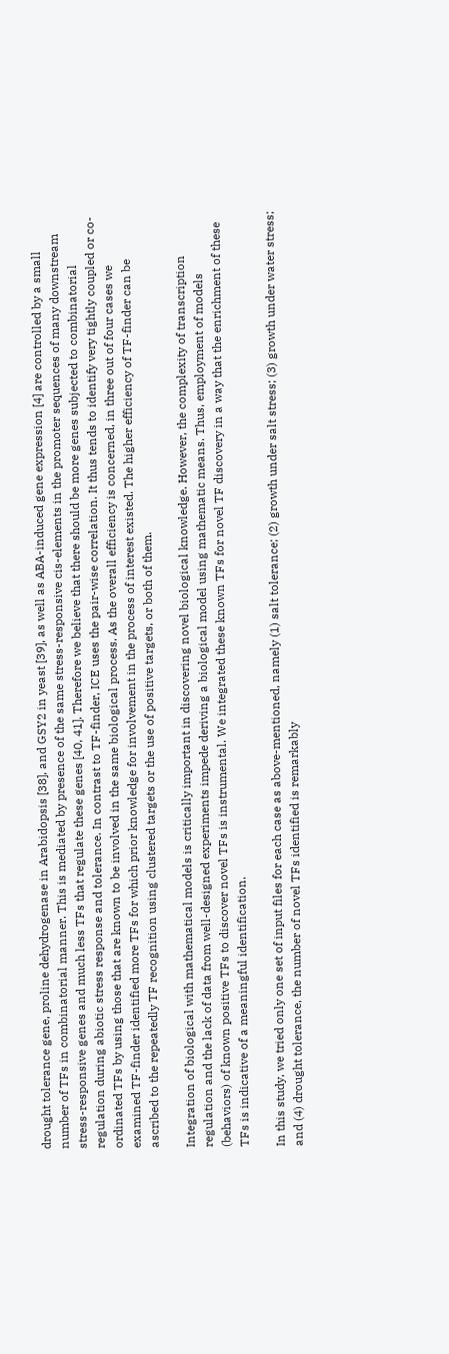drought tolerance gene, proline dehydrogenase in Arabidopsis [38], and GSY2 in yeast [39], as well as ABA-induced gene expression [4] are controlled by a small number of TFs in combinatorial manner. This is mediated by presence of the same stress-responsive cis-elements in the promoter sequences of many downstream stress-responsive genes and much less TFs that regulate these genes [40, 41]. Therefore we believe that there should be more genes subjected to combinatorial regulation during abiotic stress response and tolerance. In contrast to TF-finder, ICE uses the pair-wise correlation. It thus tends to identify very tightly coupled or co-ordinated TFs by using those that are known to be involved in the same biological process. As the overall efficiency is concerned, in three out of four cases we examined TF-finder identified more TFs for which prior knowledge for involvement in the process of interest existed. The higher efficiency of TF-finder can be ascribed to the repeatedly TF recognition using clustered targets or the use of positive targets, or both of them.

Integration of biological with mathematical models is critically important in discovering novel biological knowledge. However, the complexity of transcription regulation and the lack of data from well-designed experiments impede deriving a biological model using mathematic means. Thus, employment of models (behaviors) of known positive TFs to discover novel TFs is instrumental. We integrated these known TFs for novel TF discovery in a way that the enrichment of these TFs is indicative of a meaningful identification.

In this study, we tried only one set of input files for each case as above-mentioned, namely (1) salt tolerance; (2) growth under salt stress; (3) growth under water stress; and (4) drought tolerance, the number of novel TFs identified is remarkably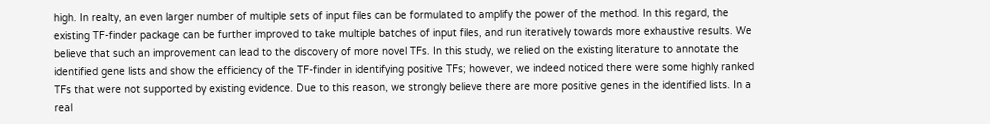high. In realty, an even larger number of multiple sets of input files can be formulated to amplify the power of the method. In this regard, the existing TF-finder package can be further improved to take multiple batches of input files, and run iteratively towards more exhaustive results. We believe that such an improvement can lead to the discovery of more novel TFs. In this study, we relied on the existing literature to annotate the identified gene lists and show the efficiency of the TF-finder in identifying positive TFs; however, we indeed noticed there were some highly ranked TFs that were not supported by existing evidence. Due to this reason, we strongly believe there are more positive genes in the identified lists. In a real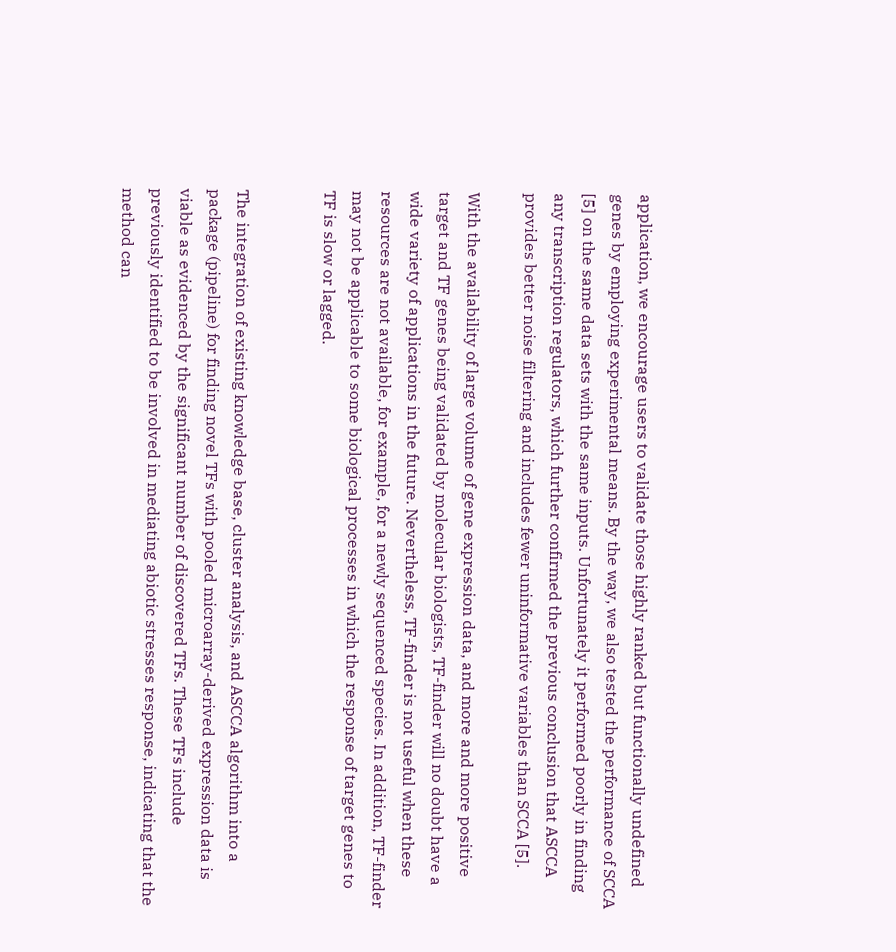application, we encourage users to validate those highly ranked but functionally undefined genes by employing experimental means. By the way, we also tested the performance of SCCA [5] on the same data sets with the same inputs. Unfortunately it performed poorly in finding any transcription regulators, which further confirmed the previous conclusion that ASCCA provides better noise filtering and includes fewer uninformative variables than SCCA [5].

With the availability of large volume of gene expression data, and more and more positive target and TF genes being validated by molecular biologists, TF-finder will no doubt have a wide variety of applications in the future. Nevertheless, TF-finder is not useful when these resources are not available, for example, for a newly sequenced species. In addition, TF-finder may not be applicable to some biological processes in which the response of target genes to TF is slow or lagged.


The integration of existing knowledge base, cluster analysis, and ASCCA algorithm into a package (pipeline) for finding novel TFs with pooled microarray-derived expression data is viable as evidenced by the significant number of discovered TFs. These TFs include previously identified to be involved in mediating abiotic stresses response, indicating that the method can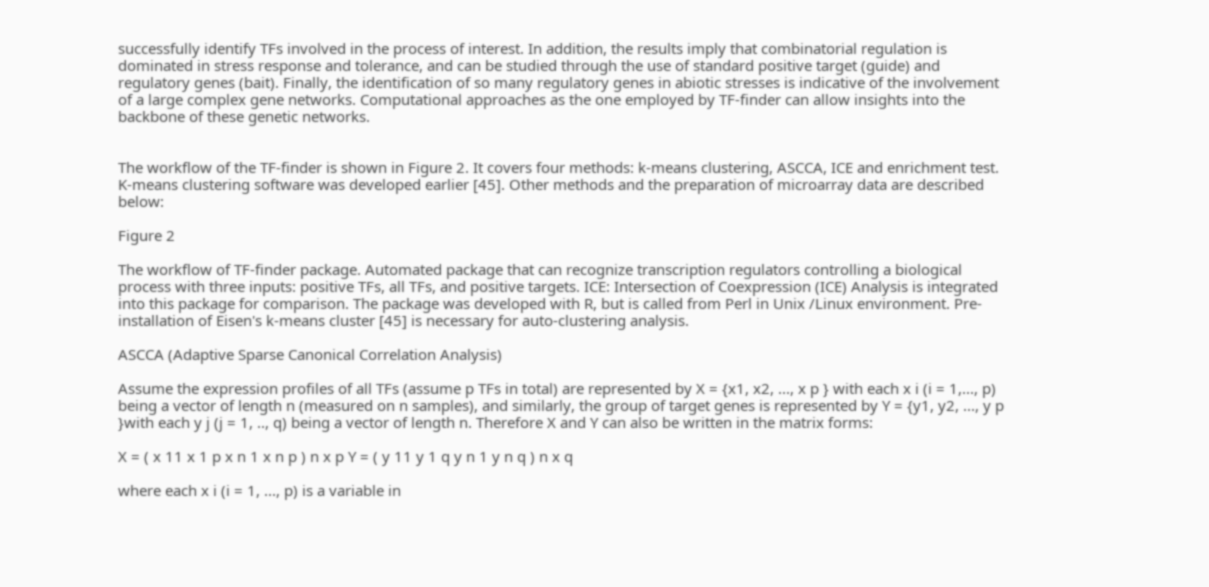successfully identify TFs involved in the process of interest. In addition, the results imply that combinatorial regulation is dominated in stress response and tolerance, and can be studied through the use of standard positive target (guide) and regulatory genes (bait). Finally, the identification of so many regulatory genes in abiotic stresses is indicative of the involvement of a large complex gene networks. Computational approaches as the one employed by TF-finder can allow insights into the backbone of these genetic networks.


The workflow of the TF-finder is shown in Figure 2. It covers four methods: k-means clustering, ASCCA, ICE and enrichment test. K-means clustering software was developed earlier [45]. Other methods and the preparation of microarray data are described below:

Figure 2

The workflow of TF-finder package. Automated package that can recognize transcription regulators controlling a biological process with three inputs: positive TFs, all TFs, and positive targets. ICE: Intersection of Coexpression (ICE) Analysis is integrated into this package for comparison. The package was developed with R, but is called from Perl in Unix /Linux environment. Pre-installation of Eisen's k-means cluster [45] is necessary for auto-clustering analysis.

ASCCA (Adaptive Sparse Canonical Correlation Analysis)

Assume the expression profiles of all TFs (assume p TFs in total) are represented by X = {x1, x2, ..., x p } with each x i (i = 1,..., p) being a vector of length n (measured on n samples), and similarly, the group of target genes is represented by Y = {y1, y2, ..., y p }with each y j (j = 1, .., q) being a vector of length n. Therefore X and Y can also be written in the matrix forms:

X = ( x 11 x 1 p x n 1 x n p ) n x p Y = ( y 11 y 1 q y n 1 y n q ) n x q

where each x i (i = 1, ..., p) is a variable in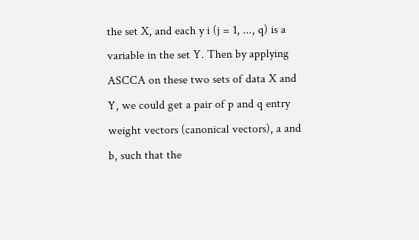the set X, and each y i (j = 1, ..., q) is a variable in the set Y. Then by applying ASCCA on these two sets of data X and Y, we could get a pair of p and q entry weight vectors (canonical vectors), a and b, such that the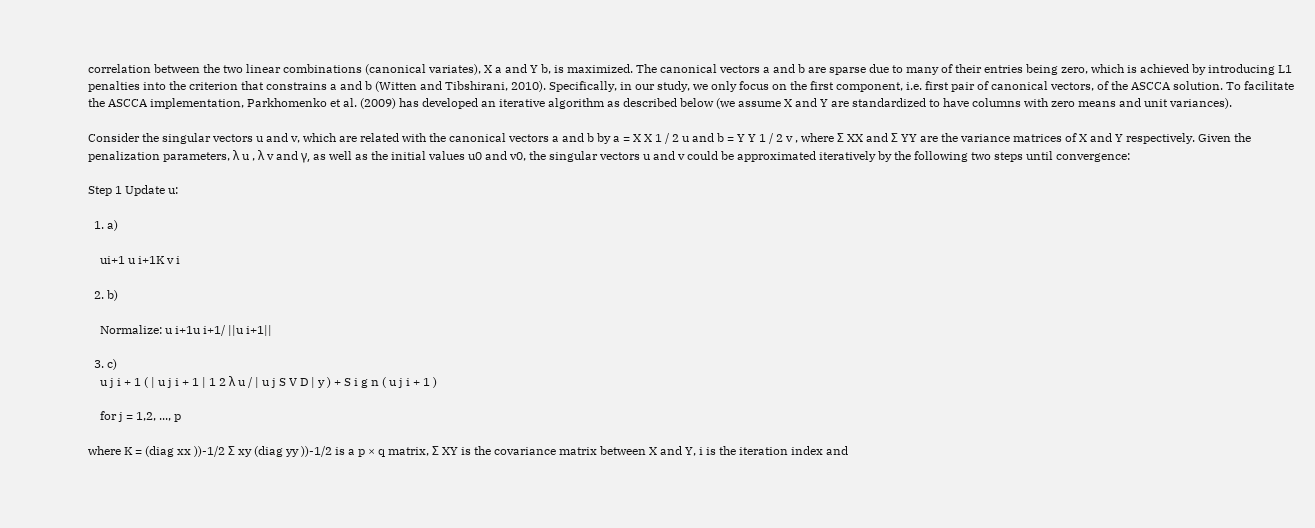correlation between the two linear combinations (canonical variates), X a and Y b, is maximized. The canonical vectors a and b are sparse due to many of their entries being zero, which is achieved by introducing L1 penalties into the criterion that constrains a and b (Witten and Tibshirani, 2010). Specifically, in our study, we only focus on the first component, i.e. first pair of canonical vectors, of the ASCCA solution. To facilitate the ASCCA implementation, Parkhomenko et al. (2009) has developed an iterative algorithm as described below (we assume X and Y are standardized to have columns with zero means and unit variances).

Consider the singular vectors u and v, which are related with the canonical vectors a and b by a = X X 1 / 2 u and b = Y Y 1 / 2 v , where Σ XX and Σ YY are the variance matrices of X and Y respectively. Given the penalization parameters, λ u , λ v and γ, as well as the initial values u0 and v0, the singular vectors u and v could be approximated iteratively by the following two steps until convergence:

Step 1 Update u:

  1. a)

    ui+1 u i+1K v i

  2. b)

    Normalize: u i+1u i+1/ ||u i+1||

  3. c)
    u j i + 1 ( | u j i + 1 | 1 2 λ u / | u j S V D | y ) + S i g n ( u j i + 1 )

    for j = 1,2, ..., p

where K = (diag xx ))-1/2 Σ xy (diag yy ))-1/2 is a p × q matrix, Σ XY is the covariance matrix between X and Y, i is the iteration index and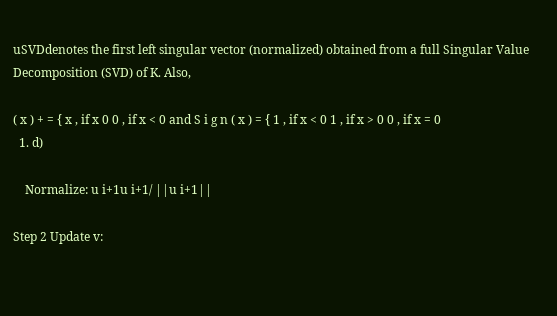uSVDdenotes the first left singular vector (normalized) obtained from a full Singular Value Decomposition (SVD) of K. Also,

( x ) + = { x , if x 0 0 , if x < 0 and S i g n ( x ) = { 1 , if x < 0 1 , if x > 0 0 , if x = 0
  1. d)

    Normalize: u i+1u i+1/ ||u i+1||

Step 2 Update v: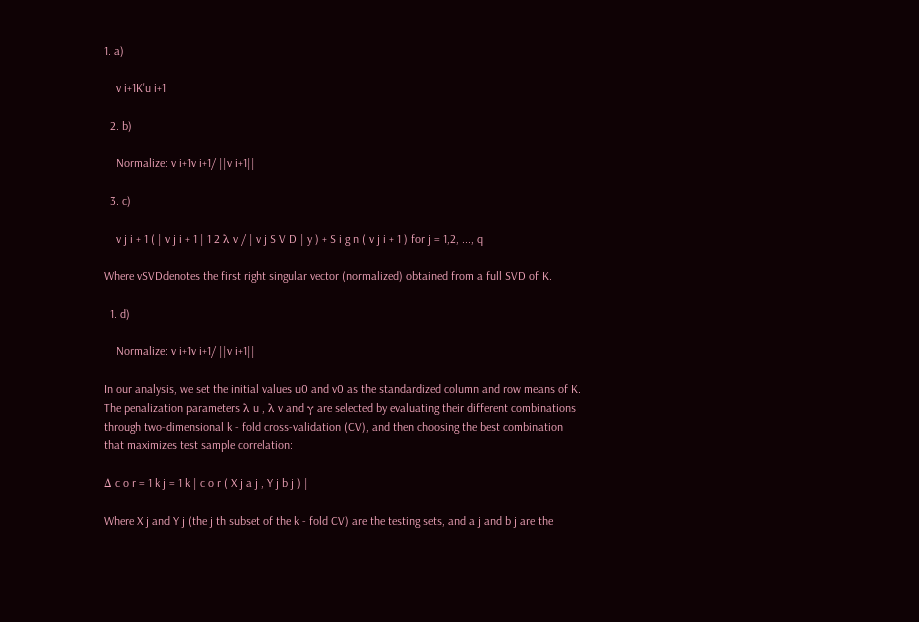1. a)

    v i+1K'u i+1

  2. b)

    Normalize: v i+1v i+1/ ||v i+1||

  3. c)

    v j i + 1 ( | v j i + 1 | 1 2 λ v / | v j S V D | y ) + S i g n ( v j i + 1 ) for j = 1,2, ..., q

Where vSVDdenotes the first right singular vector (normalized) obtained from a full SVD of K.

  1. d)

    Normalize: v i+1v i+1/ ||v i+1||

In our analysis, we set the initial values u0 and v0 as the standardized column and row means of K. The penalization parameters λ u , λ v and γ are selected by evaluating their different combinations through two-dimensional k - fold cross-validation (CV), and then choosing the best combination that maximizes test sample correlation:

Δ c o r = 1 k j = 1 k | c o r ( X j a j , Y j b j ) |

Where X j and Y j (the j th subset of the k - fold CV) are the testing sets, and a j and b j are the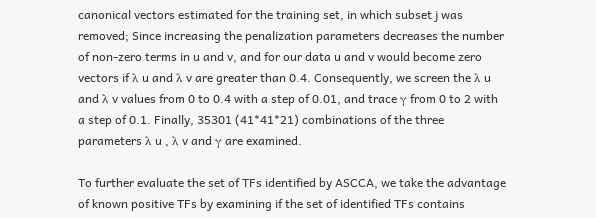canonical vectors estimated for the training set, in which subset j was removed; Since increasing the penalization parameters decreases the number of non-zero terms in u and v, and for our data u and v would become zero vectors if λ u and λ v are greater than 0.4. Consequently, we screen the λ u and λ v values from 0 to 0.4 with a step of 0.01, and trace γ from 0 to 2 with a step of 0.1. Finally, 35301 (41*41*21) combinations of the three parameters λ u , λ v and γ are examined.

To further evaluate the set of TFs identified by ASCCA, we take the advantage of known positive TFs by examining if the set of identified TFs contains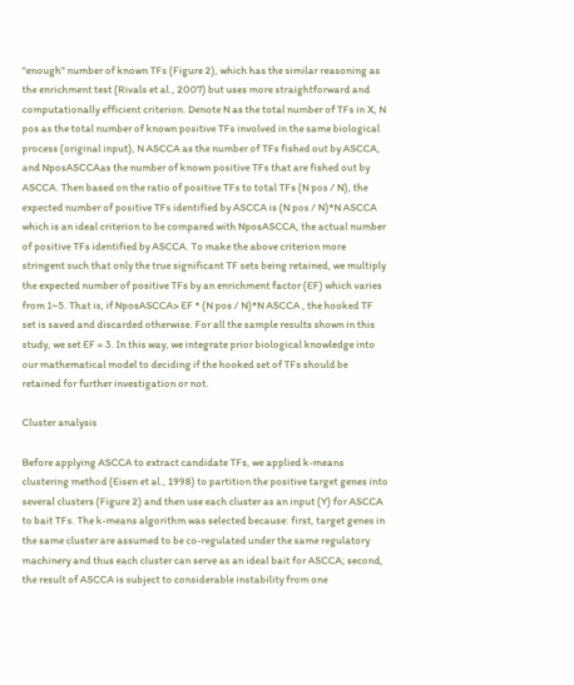"enough" number of known TFs (Figure 2), which has the similar reasoning as the enrichment test (Rivals et al., 2007) but uses more straightforward and computationally efficient criterion. Denote N as the total number of TFs in X, N pos as the total number of known positive TFs involved in the same biological process (original input), N ASCCA as the number of TFs fished out by ASCCA, and NposASCCAas the number of known positive TFs that are fished out by ASCCA. Then based on the ratio of positive TFs to total TFs (N pos / N), the expected number of positive TFs identified by ASCCA is (N pos / N)*N ASCCA which is an ideal criterion to be compared with NposASCCA, the actual number of positive TFs identified by ASCCA. To make the above criterion more stringent such that only the true significant TF sets being retained, we multiply the expected number of positive TFs by an enrichment factor (EF) which varies from 1~5. That is, if NposASCCA> EF * (N pos / N)*N ASCCA , the hooked TF set is saved and discarded otherwise. For all the sample results shown in this study, we set EF = 3. In this way, we integrate prior biological knowledge into our mathematical model to deciding if the hooked set of TFs should be retained for further investigation or not.

Cluster analysis

Before applying ASCCA to extract candidate TFs, we applied k-means clustering method (Eisen et al., 1998) to partition the positive target genes into several clusters (Figure 2) and then use each cluster as an input (Y) for ASCCA to bait TFs. The k-means algorithm was selected because: first, target genes in the same cluster are assumed to be co-regulated under the same regulatory machinery and thus each cluster can serve as an ideal bait for ASCCA; second, the result of ASCCA is subject to considerable instability from one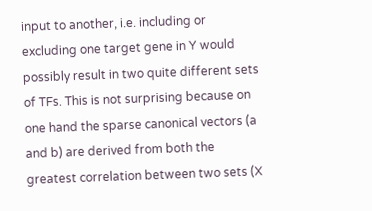input to another, i.e. including or excluding one target gene in Y would possibly result in two quite different sets of TFs. This is not surprising because on one hand the sparse canonical vectors (a and b) are derived from both the greatest correlation between two sets (X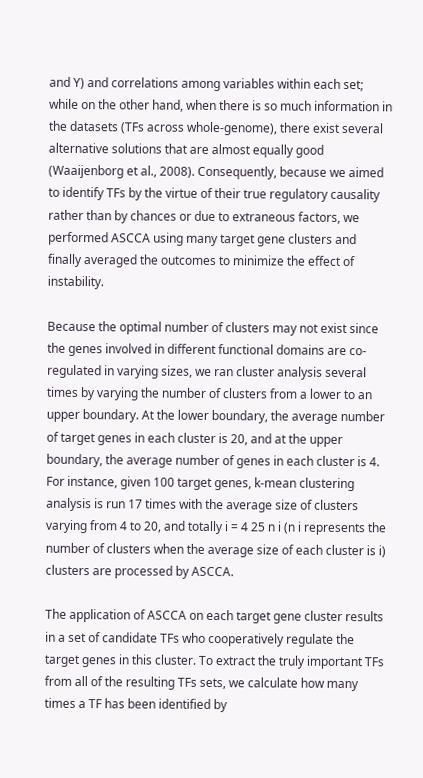and Y) and correlations among variables within each set; while on the other hand, when there is so much information in the datasets (TFs across whole-genome), there exist several alternative solutions that are almost equally good (Waaijenborg et al., 2008). Consequently, because we aimed to identify TFs by the virtue of their true regulatory causality rather than by chances or due to extraneous factors, we performed ASCCA using many target gene clusters and finally averaged the outcomes to minimize the effect of instability.

Because the optimal number of clusters may not exist since the genes involved in different functional domains are co-regulated in varying sizes, we ran cluster analysis several times by varying the number of clusters from a lower to an upper boundary. At the lower boundary, the average number of target genes in each cluster is 20, and at the upper boundary, the average number of genes in each cluster is 4. For instance, given 100 target genes, k-mean clustering analysis is run 17 times with the average size of clusters varying from 4 to 20, and totally i = 4 25 n i (n i represents the number of clusters when the average size of each cluster is i) clusters are processed by ASCCA.

The application of ASCCA on each target gene cluster results in a set of candidate TFs who cooperatively regulate the target genes in this cluster. To extract the truly important TFs from all of the resulting TFs sets, we calculate how many times a TF has been identified by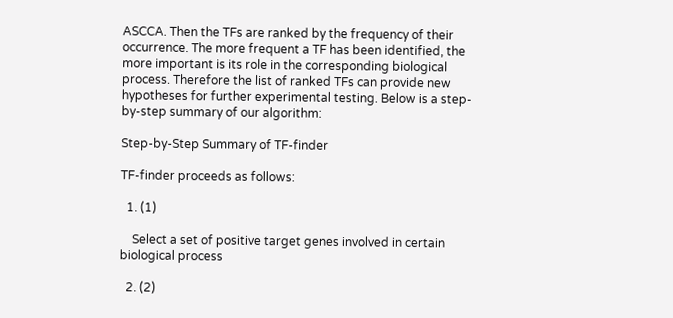ASCCA. Then the TFs are ranked by the frequency of their occurrence. The more frequent a TF has been identified, the more important is its role in the corresponding biological process. Therefore the list of ranked TFs can provide new hypotheses for further experimental testing. Below is a step-by-step summary of our algorithm:

Step-by-Step Summary of TF-finder

TF-finder proceeds as follows:

  1. (1)

    Select a set of positive target genes involved in certain biological process

  2. (2)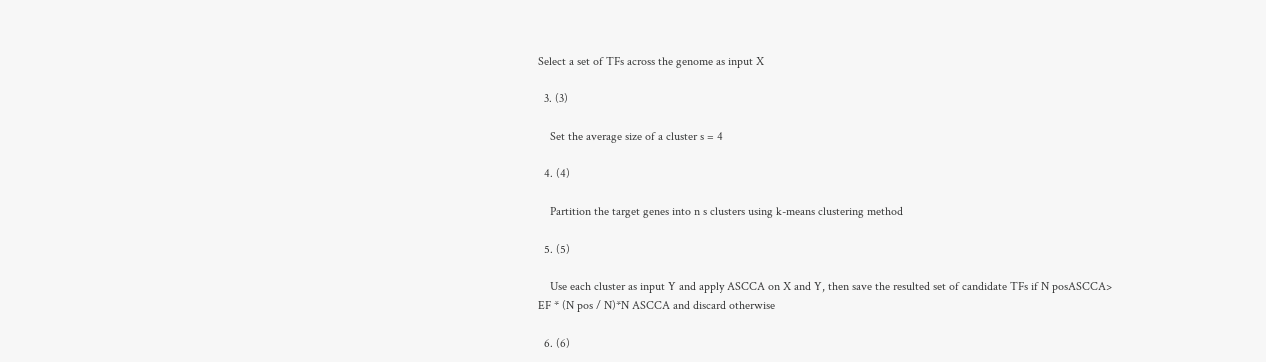Select a set of TFs across the genome as input X

  3. (3)

    Set the average size of a cluster s = 4

  4. (4)

    Partition the target genes into n s clusters using k-means clustering method

  5. (5)

    Use each cluster as input Y and apply ASCCA on X and Y, then save the resulted set of candidate TFs if N posASCCA> EF * (N pos / N)*N ASCCA and discard otherwise

  6. (6)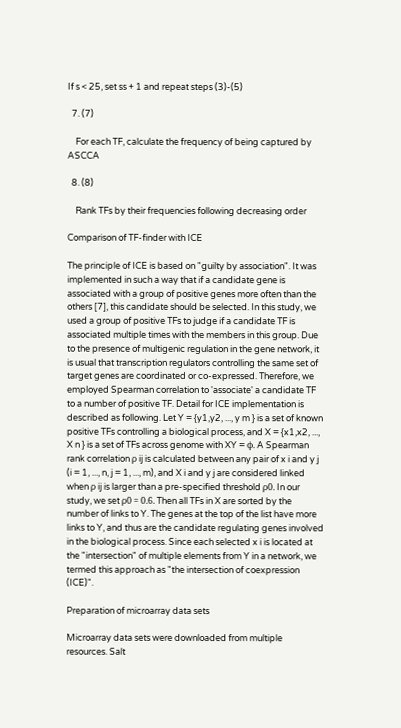If s < 25, set ss + 1 and repeat steps (3)-(5)

  7. (7)

    For each TF, calculate the frequency of being captured by ASCCA

  8. (8)

    Rank TFs by their frequencies following decreasing order

Comparison of TF-finder with ICE

The principle of ICE is based on "guilty by association". It was implemented in such a way that if a candidate gene is associated with a group of positive genes more often than the others [7], this candidate should be selected. In this study, we used a group of positive TFs to judge if a candidate TF is associated multiple times with the members in this group. Due to the presence of multigenic regulation in the gene network, it is usual that transcription regulators controlling the same set of target genes are coordinated or co-expressed. Therefore, we employed Spearman correlation to 'associate' a candidate TF to a number of positive TF. Detail for ICE implementation is described as following. Let Y = {y1,y2, ..., y m } is a set of known positive TFs controlling a biological process, and X = {x1,x2, ..., X n } is a set of TFs across genome with XY = ϕ. A Spearman rank correlation ρ ij is calculated between any pair of x i and y j (i = 1, ..., n, j = 1, ..., m), and X i and y j are considered linked when ρ ij is larger than a pre-specified threshold ρ0. In our study, we set ρ0 = 0.6. Then all TFs in X are sorted by the number of links to Y. The genes at the top of the list have more links to Y, and thus are the candidate regulating genes involved in the biological process. Since each selected x i is located at the "intersection" of multiple elements from Y in a network, we termed this approach as "the intersection of coexpression (ICE)".

Preparation of microarray data sets

Microarray data sets were downloaded from multiple resources. Salt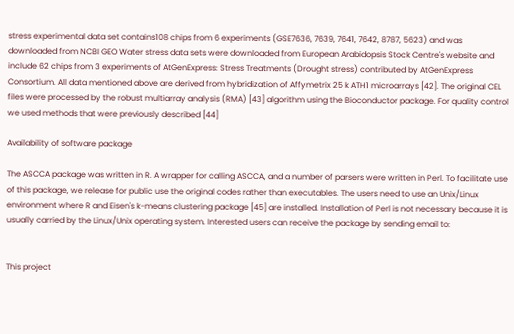stress experimental data set contains108 chips from 6 experiments (GSE7636, 7639, 7641, 7642, 8787, 5623) and was downloaded from NCBI GEO Water stress data sets were downloaded from European Arabidopsis Stock Centre's website and include 62 chips from 3 experiments of AtGenExpress: Stress Treatments (Drought stress) contributed by AtGenExpress Consortium. All data mentioned above are derived from hybridization of Affymetrix 25 k ATH1 microarrays [42]. The original CEL files were processed by the robust multiarray analysis (RMA) [43] algorithm using the Bioconductor package. For quality control we used methods that were previously described [44]

Availability of software package

The ASCCA package was written in R. A wrapper for calling ASCCA, and a number of parsers were written in Perl. To facilitate use of this package, we release for public use the original codes rather than executables. The users need to use an Unix/Linux environment where R and Eisen's k-means clustering package [45] are installed. Installation of Perl is not necessary because it is usually carried by the Linux/Unix operating system. Interested users can receive the package by sending email to:


This project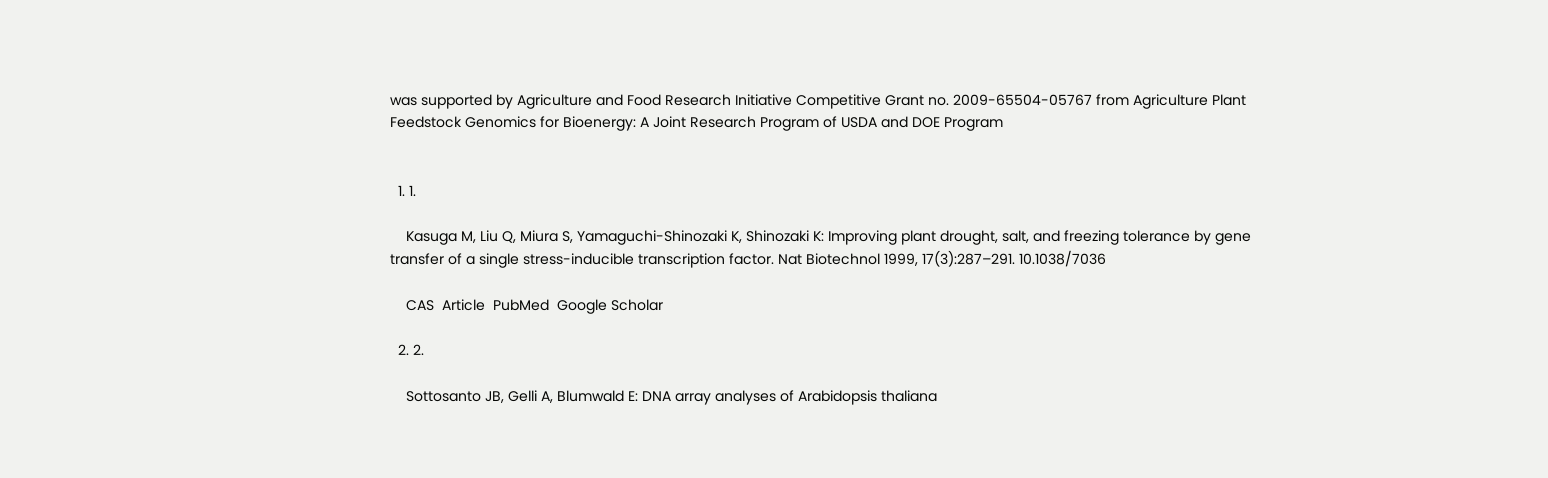was supported by Agriculture and Food Research Initiative Competitive Grant no. 2009-65504-05767 from Agriculture Plant Feedstock Genomics for Bioenergy: A Joint Research Program of USDA and DOE Program


  1. 1.

    Kasuga M, Liu Q, Miura S, Yamaguchi-Shinozaki K, Shinozaki K: Improving plant drought, salt, and freezing tolerance by gene transfer of a single stress-inducible transcription factor. Nat Biotechnol 1999, 17(3):287–291. 10.1038/7036

    CAS  Article  PubMed  Google Scholar

  2. 2.

    Sottosanto JB, Gelli A, Blumwald E: DNA array analyses of Arabidopsis thaliana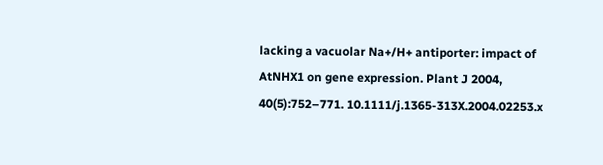lacking a vacuolar Na+/H+ antiporter: impact of AtNHX1 on gene expression. Plant J 2004, 40(5):752–771. 10.1111/j.1365-313X.2004.02253.x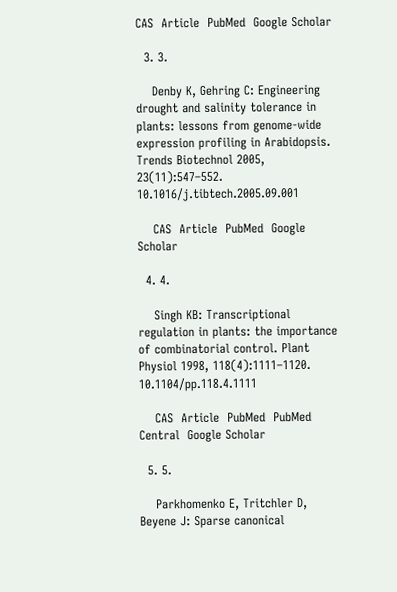CAS  Article  PubMed  Google Scholar

  3. 3.

    Denby K, Gehring C: Engineering drought and salinity tolerance in plants: lessons from genome-wide expression profiling in Arabidopsis. Trends Biotechnol 2005, 23(11):547–552. 10.1016/j.tibtech.2005.09.001

    CAS  Article  PubMed  Google Scholar

  4. 4.

    Singh KB: Transcriptional regulation in plants: the importance of combinatorial control. Plant Physiol 1998, 118(4):1111–1120. 10.1104/pp.118.4.1111

    CAS  Article  PubMed  PubMed Central  Google Scholar

  5. 5.

    Parkhomenko E, Tritchler D, Beyene J: Sparse canonical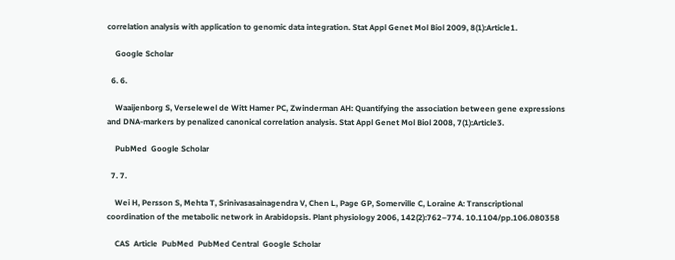correlation analysis with application to genomic data integration. Stat Appl Genet Mol Biol 2009, 8(1):Article1.

    Google Scholar

  6. 6.

    Waaijenborg S, Verselewel de Witt Hamer PC, Zwinderman AH: Quantifying the association between gene expressions and DNA-markers by penalized canonical correlation analysis. Stat Appl Genet Mol Biol 2008, 7(1):Article3.

    PubMed  Google Scholar

  7. 7.

    Wei H, Persson S, Mehta T, Srinivasasainagendra V, Chen L, Page GP, Somerville C, Loraine A: Transcriptional coordination of the metabolic network in Arabidopsis. Plant physiology 2006, 142(2):762–774. 10.1104/pp.106.080358

    CAS  Article  PubMed  PubMed Central  Google Scholar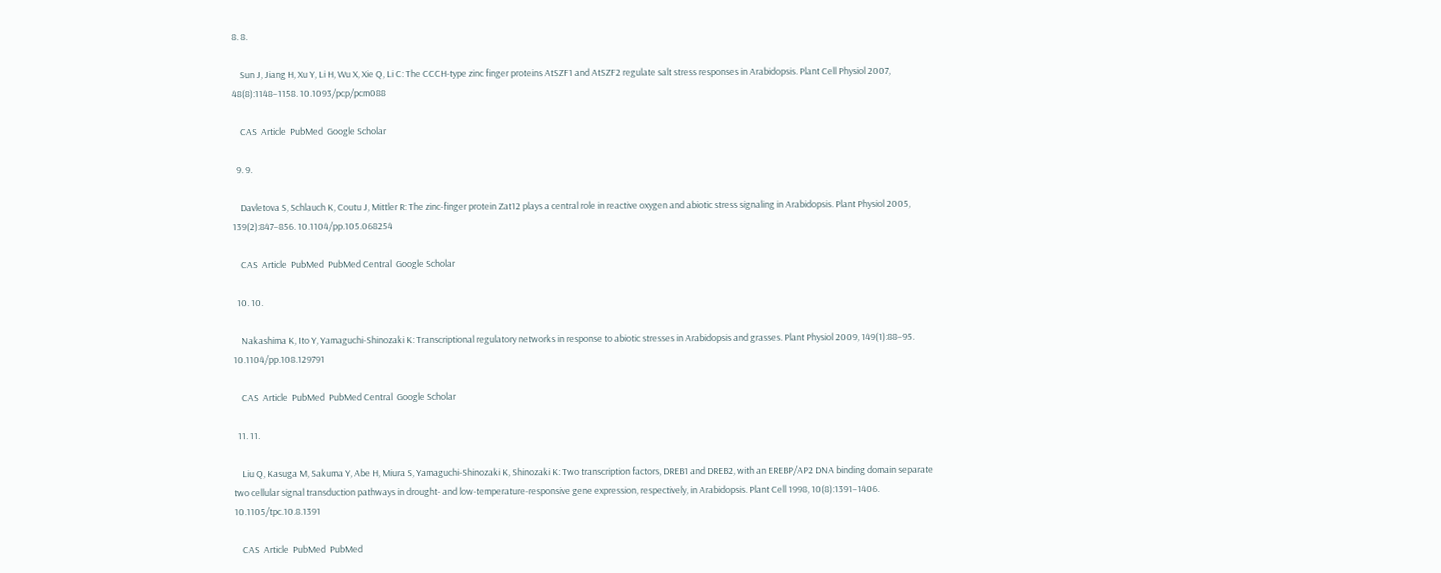8. 8.

    Sun J, Jiang H, Xu Y, Li H, Wu X, Xie Q, Li C: The CCCH-type zinc finger proteins AtSZF1 and AtSZF2 regulate salt stress responses in Arabidopsis. Plant Cell Physiol 2007, 48(8):1148–1158. 10.1093/pcp/pcm088

    CAS  Article  PubMed  Google Scholar

  9. 9.

    Davletova S, Schlauch K, Coutu J, Mittler R: The zinc-finger protein Zat12 plays a central role in reactive oxygen and abiotic stress signaling in Arabidopsis. Plant Physiol 2005, 139(2):847–856. 10.1104/pp.105.068254

    CAS  Article  PubMed  PubMed Central  Google Scholar

  10. 10.

    Nakashima K, Ito Y, Yamaguchi-Shinozaki K: Transcriptional regulatory networks in response to abiotic stresses in Arabidopsis and grasses. Plant Physiol 2009, 149(1):88–95. 10.1104/pp.108.129791

    CAS  Article  PubMed  PubMed Central  Google Scholar

  11. 11.

    Liu Q, Kasuga M, Sakuma Y, Abe H, Miura S, Yamaguchi-Shinozaki K, Shinozaki K: Two transcription factors, DREB1 and DREB2, with an EREBP/AP2 DNA binding domain separate two cellular signal transduction pathways in drought- and low-temperature-responsive gene expression, respectively, in Arabidopsis. Plant Cell 1998, 10(8):1391–1406. 10.1105/tpc.10.8.1391

    CAS  Article  PubMed  PubMed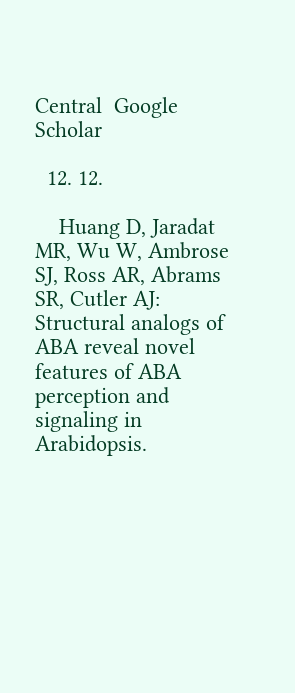Central  Google Scholar

  12. 12.

    Huang D, Jaradat MR, Wu W, Ambrose SJ, Ross AR, Abrams SR, Cutler AJ: Structural analogs of ABA reveal novel features of ABA perception and signaling in Arabidopsis.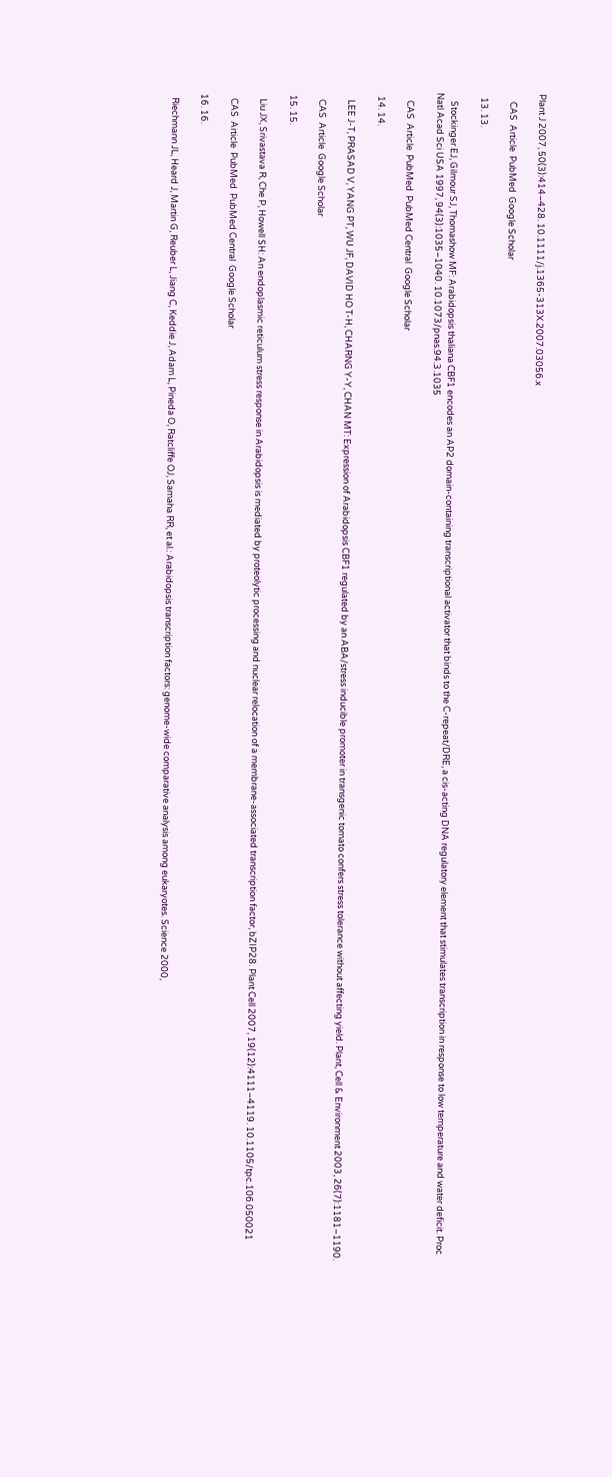Plant J 2007, 50(3):414–428. 10.1111/j.1365-313X.2007.03056.x

    CAS  Article  PubMed  Google Scholar

  13. 13.

    Stockinger EJ, Gilmour SJ, Thomashow MF: Arabidopsis thaliana CBF1 encodes an AP2 domain-containing transcriptional activator that binds to the C-repeat/DRE, a cis-acting DNA regulatory element that stimulates transcription in response to low temperature and water deficit. Proc Natl Acad Sci USA 1997, 94(3):1035–1040. 10.1073/pnas.94.3.1035

    CAS  Article  PubMed  PubMed Central  Google Scholar

  14. 14.

    LEE J-T, PRASAD V, YANG PT, WU JF, DAVID HO T-H, CHARNG Y-Y, CHAN MT: Expression of Arabidopsis CBF1 regulated by an ABA/stress inducible promoter in transgenic tomato confers stress tolerance without affecting yield. Plant, Cell & Environment 2003, 26(7):1181–1190.

    CAS  Article  Google Scholar

  15. 15.

    Liu JX, Srivastava R, Che P, Howell SH: An endoplasmic reticulum stress response in Arabidopsis is mediated by proteolytic processing and nuclear relocation of a membrane-associated transcription factor, bZIP28. Plant Cell 2007, 19(12):4111–4119. 10.1105/tpc.106.050021

    CAS  Article  PubMed  PubMed Central  Google Scholar

  16. 16.

    Riechmann JL, Heard J, Martin G, Reuber L, Jiang C, Keddie J, Adam L, Pineda O, Ratcliffe OJ, Samaha RR, et al.: Arabidopsis transcription factors: genome-wide comparative analysis among eukaryotes. Science 2000,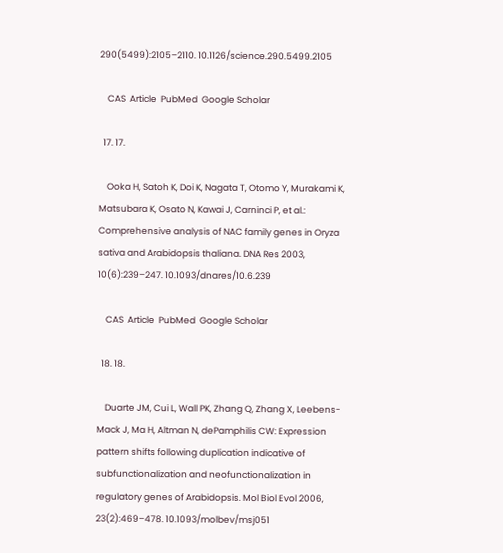290(5499):2105–2110. 10.1126/science.290.5499.2105

    CAS  Article  PubMed  Google Scholar

  17. 17.

    Ooka H, Satoh K, Doi K, Nagata T, Otomo Y, Murakami K, Matsubara K, Osato N, Kawai J, Carninci P, et al.: Comprehensive analysis of NAC family genes in Oryza sativa and Arabidopsis thaliana. DNA Res 2003, 10(6):239–247. 10.1093/dnares/10.6.239

    CAS  Article  PubMed  Google Scholar

  18. 18.

    Duarte JM, Cui L, Wall PK, Zhang Q, Zhang X, Leebens-Mack J, Ma H, Altman N, dePamphilis CW: Expression pattern shifts following duplication indicative of subfunctionalization and neofunctionalization in regulatory genes of Arabidopsis. Mol Biol Evol 2006, 23(2):469–478. 10.1093/molbev/msj051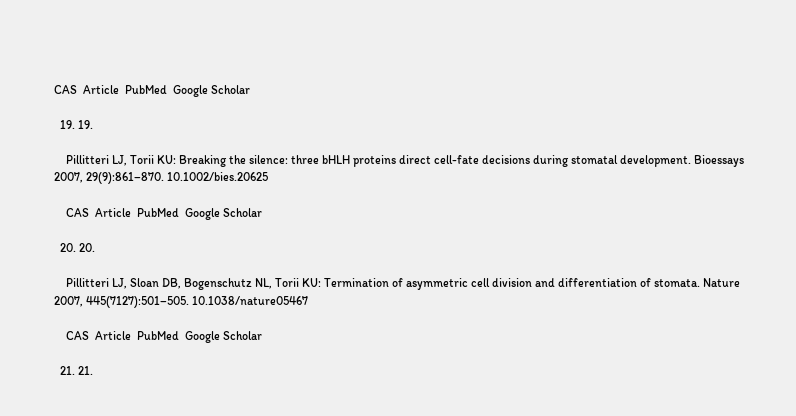CAS  Article  PubMed  Google Scholar

  19. 19.

    Pillitteri LJ, Torii KU: Breaking the silence: three bHLH proteins direct cell-fate decisions during stomatal development. Bioessays 2007, 29(9):861–870. 10.1002/bies.20625

    CAS  Article  PubMed  Google Scholar

  20. 20.

    Pillitteri LJ, Sloan DB, Bogenschutz NL, Torii KU: Termination of asymmetric cell division and differentiation of stomata. Nature 2007, 445(7127):501–505. 10.1038/nature05467

    CAS  Article  PubMed  Google Scholar

  21. 21.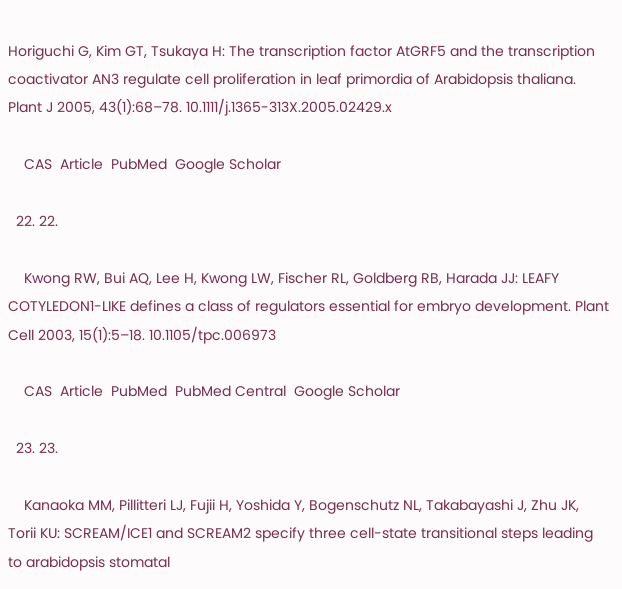Horiguchi G, Kim GT, Tsukaya H: The transcription factor AtGRF5 and the transcription coactivator AN3 regulate cell proliferation in leaf primordia of Arabidopsis thaliana. Plant J 2005, 43(1):68–78. 10.1111/j.1365-313X.2005.02429.x

    CAS  Article  PubMed  Google Scholar

  22. 22.

    Kwong RW, Bui AQ, Lee H, Kwong LW, Fischer RL, Goldberg RB, Harada JJ: LEAFY COTYLEDON1-LIKE defines a class of regulators essential for embryo development. Plant Cell 2003, 15(1):5–18. 10.1105/tpc.006973

    CAS  Article  PubMed  PubMed Central  Google Scholar

  23. 23.

    Kanaoka MM, Pillitteri LJ, Fujii H, Yoshida Y, Bogenschutz NL, Takabayashi J, Zhu JK, Torii KU: SCREAM/ICE1 and SCREAM2 specify three cell-state transitional steps leading to arabidopsis stomatal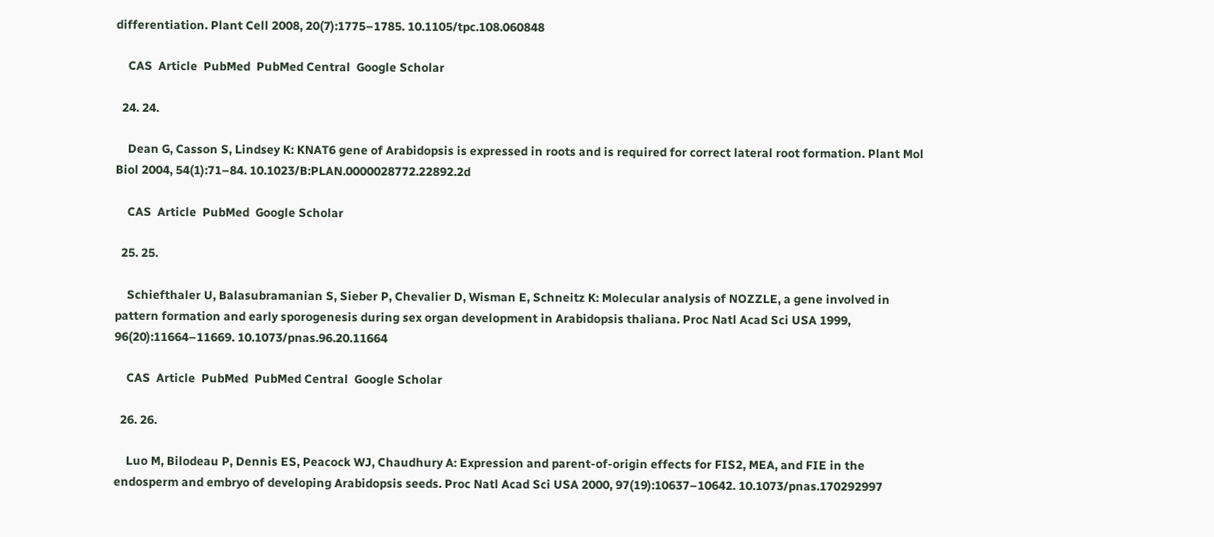differentiation. Plant Cell 2008, 20(7):1775–1785. 10.1105/tpc.108.060848

    CAS  Article  PubMed  PubMed Central  Google Scholar

  24. 24.

    Dean G, Casson S, Lindsey K: KNAT6 gene of Arabidopsis is expressed in roots and is required for correct lateral root formation. Plant Mol Biol 2004, 54(1):71–84. 10.1023/B:PLAN.0000028772.22892.2d

    CAS  Article  PubMed  Google Scholar

  25. 25.

    Schiefthaler U, Balasubramanian S, Sieber P, Chevalier D, Wisman E, Schneitz K: Molecular analysis of NOZZLE, a gene involved in pattern formation and early sporogenesis during sex organ development in Arabidopsis thaliana. Proc Natl Acad Sci USA 1999, 96(20):11664–11669. 10.1073/pnas.96.20.11664

    CAS  Article  PubMed  PubMed Central  Google Scholar

  26. 26.

    Luo M, Bilodeau P, Dennis ES, Peacock WJ, Chaudhury A: Expression and parent-of-origin effects for FIS2, MEA, and FIE in the endosperm and embryo of developing Arabidopsis seeds. Proc Natl Acad Sci USA 2000, 97(19):10637–10642. 10.1073/pnas.170292997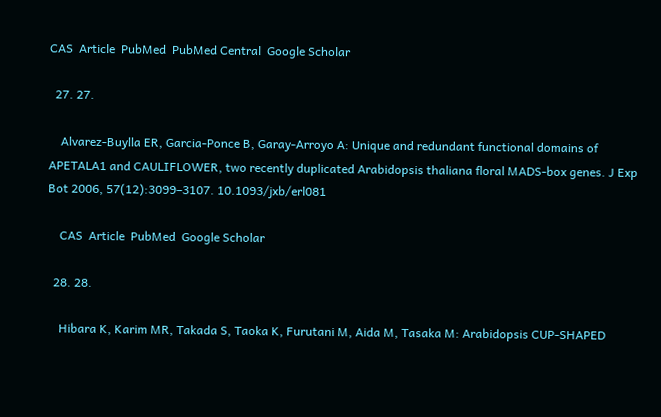CAS  Article  PubMed  PubMed Central  Google Scholar

  27. 27.

    Alvarez-Buylla ER, Garcia-Ponce B, Garay-Arroyo A: Unique and redundant functional domains of APETALA1 and CAULIFLOWER, two recently duplicated Arabidopsis thaliana floral MADS-box genes. J Exp Bot 2006, 57(12):3099–3107. 10.1093/jxb/erl081

    CAS  Article  PubMed  Google Scholar

  28. 28.

    Hibara K, Karim MR, Takada S, Taoka K, Furutani M, Aida M, Tasaka M: Arabidopsis CUP-SHAPED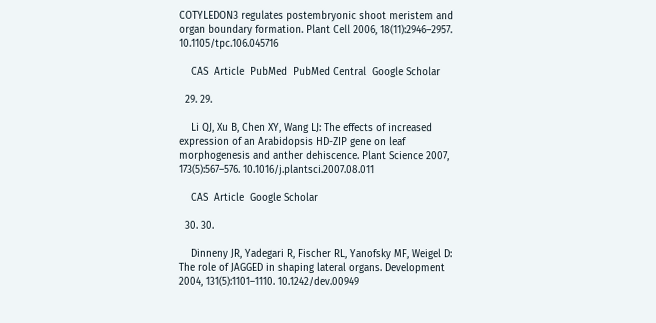COTYLEDON3 regulates postembryonic shoot meristem and organ boundary formation. Plant Cell 2006, 18(11):2946–2957. 10.1105/tpc.106.045716

    CAS  Article  PubMed  PubMed Central  Google Scholar

  29. 29.

    Li QJ, Xu B, Chen XY, Wang LJ: The effects of increased expression of an Arabidopsis HD-ZIP gene on leaf morphogenesis and anther dehiscence. Plant Science 2007, 173(5):567–576. 10.1016/j.plantsci.2007.08.011

    CAS  Article  Google Scholar

  30. 30.

    Dinneny JR, Yadegari R, Fischer RL, Yanofsky MF, Weigel D: The role of JAGGED in shaping lateral organs. Development 2004, 131(5):1101–1110. 10.1242/dev.00949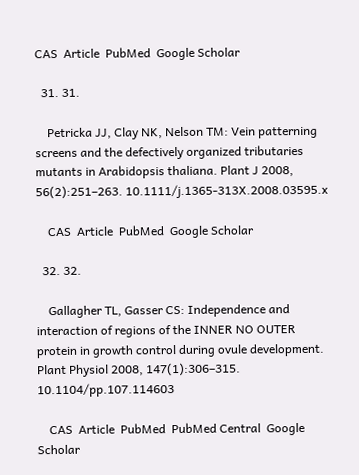CAS  Article  PubMed  Google Scholar

  31. 31.

    Petricka JJ, Clay NK, Nelson TM: Vein patterning screens and the defectively organized tributaries mutants in Arabidopsis thaliana. Plant J 2008, 56(2):251–263. 10.1111/j.1365-313X.2008.03595.x

    CAS  Article  PubMed  Google Scholar

  32. 32.

    Gallagher TL, Gasser CS: Independence and interaction of regions of the INNER NO OUTER protein in growth control during ovule development. Plant Physiol 2008, 147(1):306–315. 10.1104/pp.107.114603

    CAS  Article  PubMed  PubMed Central  Google Scholar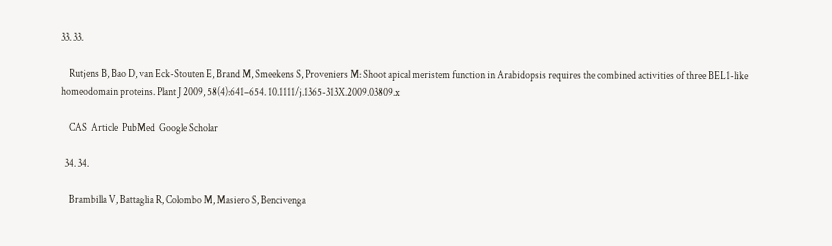33. 33.

    Rutjens B, Bao D, van Eck-Stouten E, Brand M, Smeekens S, Proveniers M: Shoot apical meristem function in Arabidopsis requires the combined activities of three BEL1-like homeodomain proteins. Plant J 2009, 58(4):641–654. 10.1111/j.1365-313X.2009.03809.x

    CAS  Article  PubMed  Google Scholar

  34. 34.

    Brambilla V, Battaglia R, Colombo M, Masiero S, Bencivenga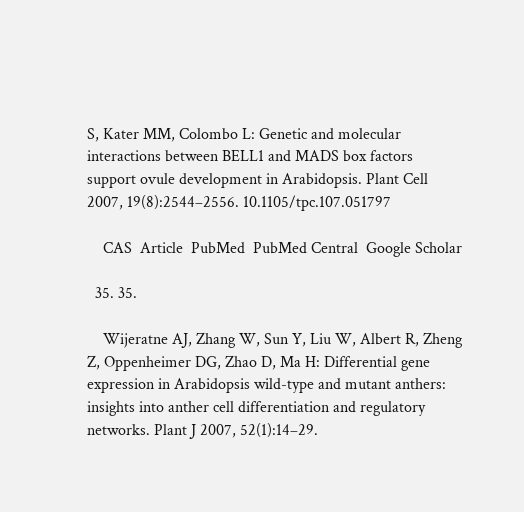S, Kater MM, Colombo L: Genetic and molecular interactions between BELL1 and MADS box factors support ovule development in Arabidopsis. Plant Cell 2007, 19(8):2544–2556. 10.1105/tpc.107.051797

    CAS  Article  PubMed  PubMed Central  Google Scholar

  35. 35.

    Wijeratne AJ, Zhang W, Sun Y, Liu W, Albert R, Zheng Z, Oppenheimer DG, Zhao D, Ma H: Differential gene expression in Arabidopsis wild-type and mutant anthers: insights into anther cell differentiation and regulatory networks. Plant J 2007, 52(1):14–29.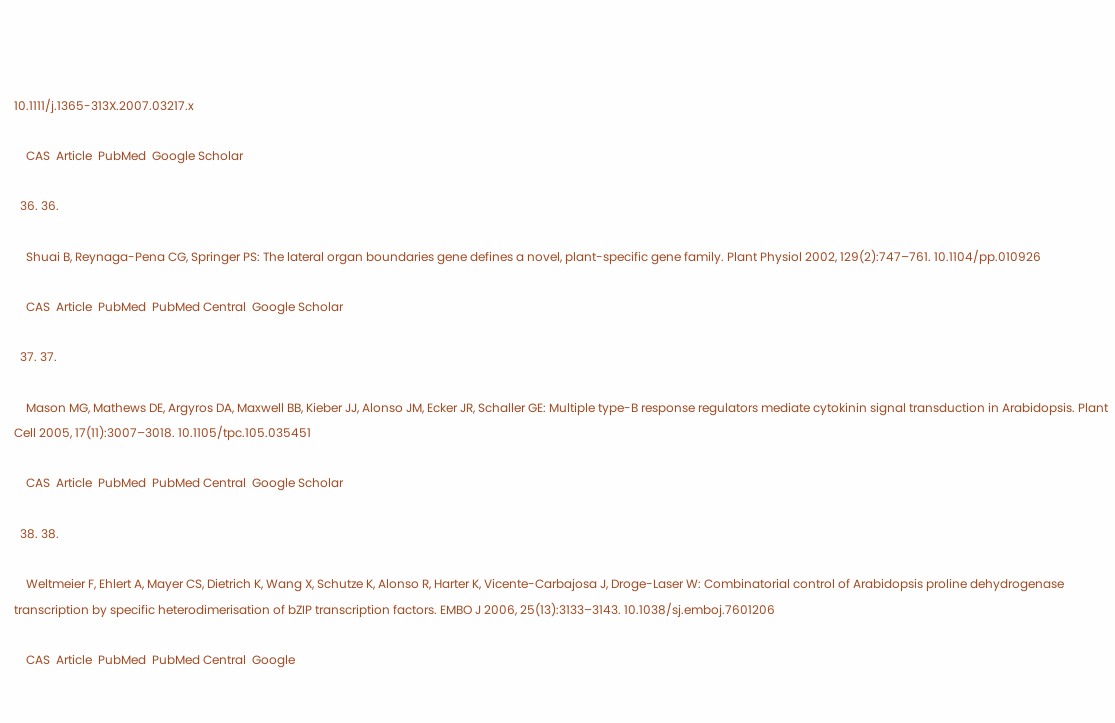10.1111/j.1365-313X.2007.03217.x

    CAS  Article  PubMed  Google Scholar

  36. 36.

    Shuai B, Reynaga-Pena CG, Springer PS: The lateral organ boundaries gene defines a novel, plant-specific gene family. Plant Physiol 2002, 129(2):747–761. 10.1104/pp.010926

    CAS  Article  PubMed  PubMed Central  Google Scholar

  37. 37.

    Mason MG, Mathews DE, Argyros DA, Maxwell BB, Kieber JJ, Alonso JM, Ecker JR, Schaller GE: Multiple type-B response regulators mediate cytokinin signal transduction in Arabidopsis. Plant Cell 2005, 17(11):3007–3018. 10.1105/tpc.105.035451

    CAS  Article  PubMed  PubMed Central  Google Scholar

  38. 38.

    Weltmeier F, Ehlert A, Mayer CS, Dietrich K, Wang X, Schutze K, Alonso R, Harter K, Vicente-Carbajosa J, Droge-Laser W: Combinatorial control of Arabidopsis proline dehydrogenase transcription by specific heterodimerisation of bZIP transcription factors. EMBO J 2006, 25(13):3133–3143. 10.1038/sj.emboj.7601206

    CAS  Article  PubMed  PubMed Central  Google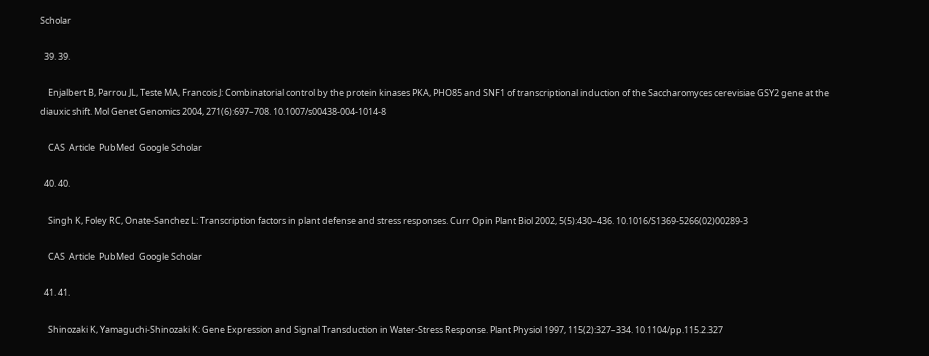Scholar

  39. 39.

    Enjalbert B, Parrou JL, Teste MA, Francois J: Combinatorial control by the protein kinases PKA, PHO85 and SNF1 of transcriptional induction of the Saccharomyces cerevisiae GSY2 gene at the diauxic shift. Mol Genet Genomics 2004, 271(6):697–708. 10.1007/s00438-004-1014-8

    CAS  Article  PubMed  Google Scholar

  40. 40.

    Singh K, Foley RC, Onate-Sanchez L: Transcription factors in plant defense and stress responses. Curr Opin Plant Biol 2002, 5(5):430–436. 10.1016/S1369-5266(02)00289-3

    CAS  Article  PubMed  Google Scholar

  41. 41.

    Shinozaki K, Yamaguchi-Shinozaki K: Gene Expression and Signal Transduction in Water-Stress Response. Plant Physiol 1997, 115(2):327–334. 10.1104/pp.115.2.327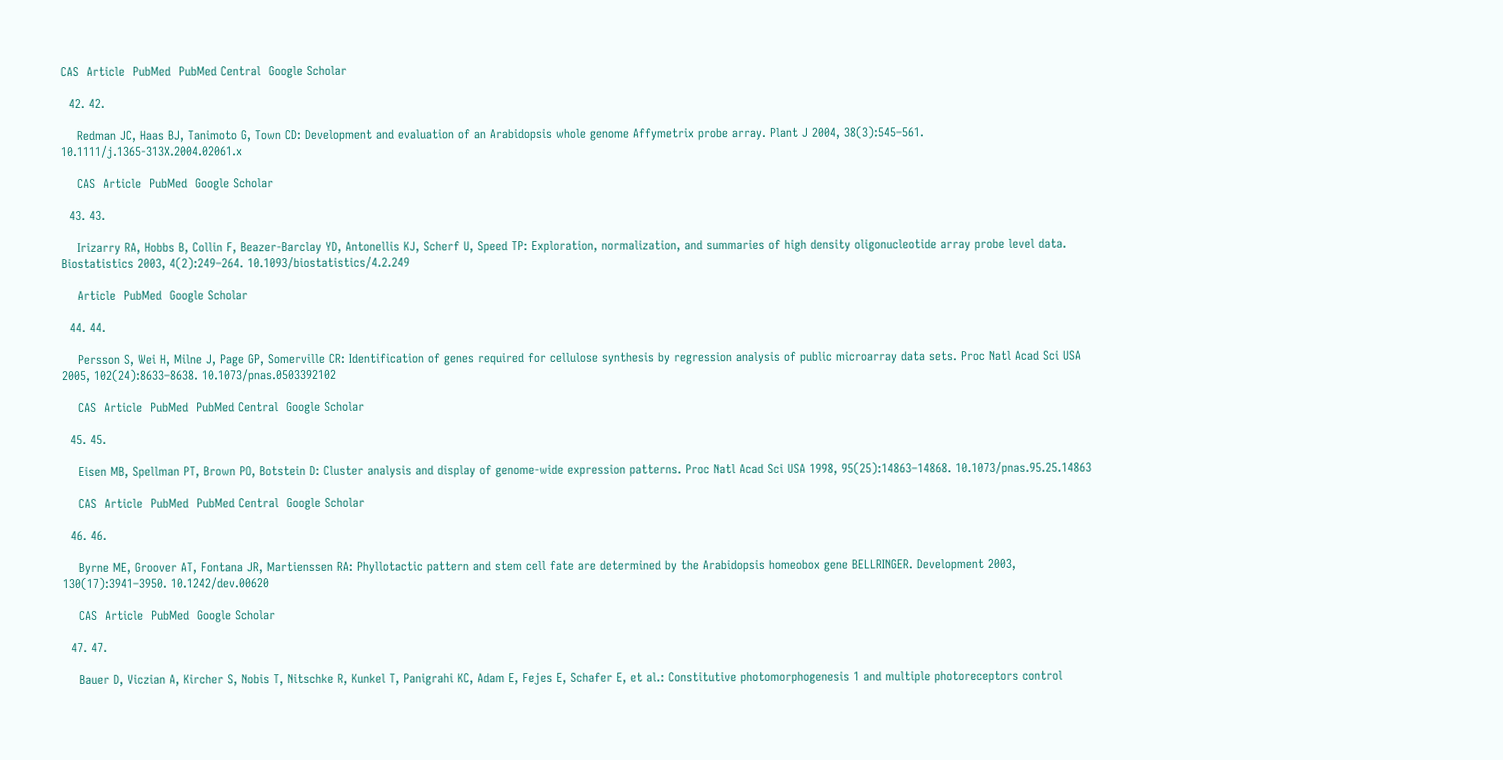CAS  Article  PubMed  PubMed Central  Google Scholar

  42. 42.

    Redman JC, Haas BJ, Tanimoto G, Town CD: Development and evaluation of an Arabidopsis whole genome Affymetrix probe array. Plant J 2004, 38(3):545–561. 10.1111/j.1365-313X.2004.02061.x

    CAS  Article  PubMed  Google Scholar

  43. 43.

    Irizarry RA, Hobbs B, Collin F, Beazer-Barclay YD, Antonellis KJ, Scherf U, Speed TP: Exploration, normalization, and summaries of high density oligonucleotide array probe level data. Biostatistics 2003, 4(2):249–264. 10.1093/biostatistics/4.2.249

    Article  PubMed  Google Scholar

  44. 44.

    Persson S, Wei H, Milne J, Page GP, Somerville CR: Identification of genes required for cellulose synthesis by regression analysis of public microarray data sets. Proc Natl Acad Sci USA 2005, 102(24):8633–8638. 10.1073/pnas.0503392102

    CAS  Article  PubMed  PubMed Central  Google Scholar

  45. 45.

    Eisen MB, Spellman PT, Brown PO, Botstein D: Cluster analysis and display of genome-wide expression patterns. Proc Natl Acad Sci USA 1998, 95(25):14863–14868. 10.1073/pnas.95.25.14863

    CAS  Article  PubMed  PubMed Central  Google Scholar

  46. 46.

    Byrne ME, Groover AT, Fontana JR, Martienssen RA: Phyllotactic pattern and stem cell fate are determined by the Arabidopsis homeobox gene BELLRINGER. Development 2003, 130(17):3941–3950. 10.1242/dev.00620

    CAS  Article  PubMed  Google Scholar

  47. 47.

    Bauer D, Viczian A, Kircher S, Nobis T, Nitschke R, Kunkel T, Panigrahi KC, Adam E, Fejes E, Schafer E, et al.: Constitutive photomorphogenesis 1 and multiple photoreceptors control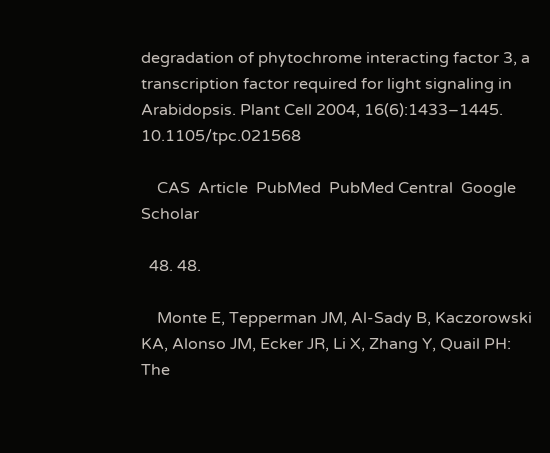degradation of phytochrome interacting factor 3, a transcription factor required for light signaling in Arabidopsis. Plant Cell 2004, 16(6):1433–1445. 10.1105/tpc.021568

    CAS  Article  PubMed  PubMed Central  Google Scholar

  48. 48.

    Monte E, Tepperman JM, Al-Sady B, Kaczorowski KA, Alonso JM, Ecker JR, Li X, Zhang Y, Quail PH: The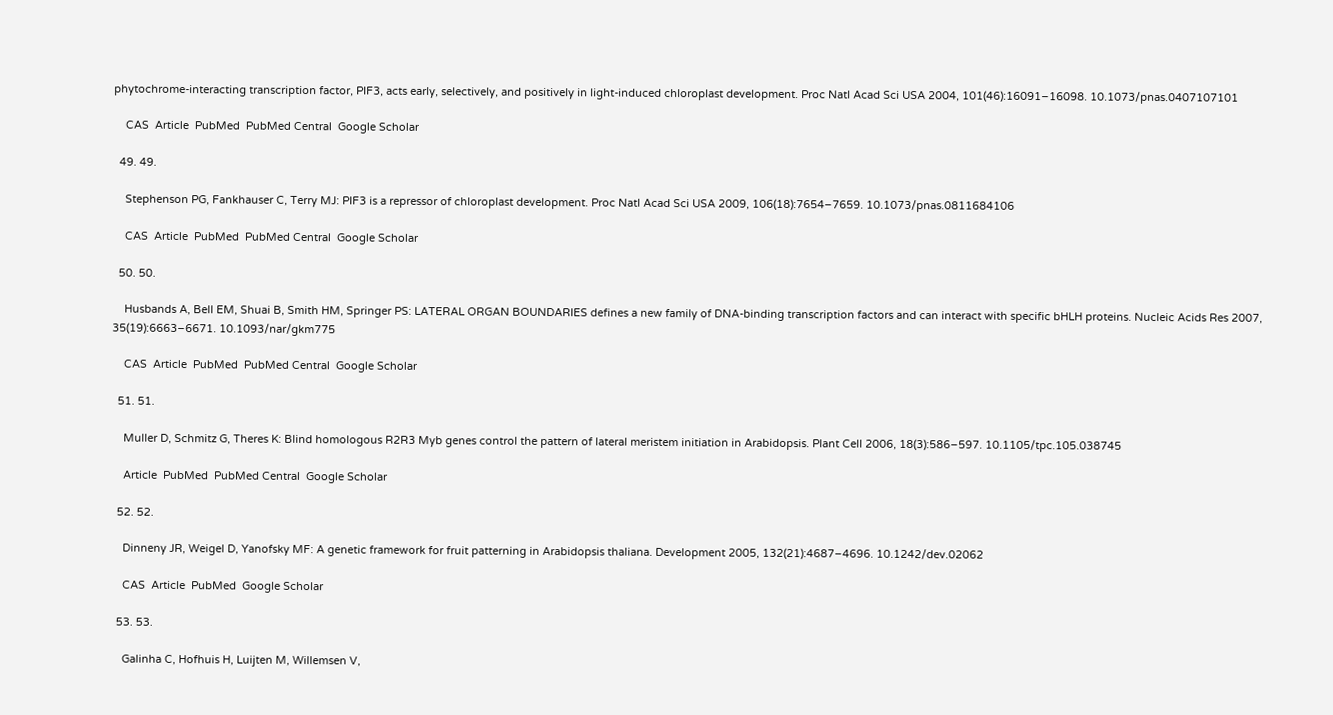phytochrome-interacting transcription factor, PIF3, acts early, selectively, and positively in light-induced chloroplast development. Proc Natl Acad Sci USA 2004, 101(46):16091–16098. 10.1073/pnas.0407107101

    CAS  Article  PubMed  PubMed Central  Google Scholar

  49. 49.

    Stephenson PG, Fankhauser C, Terry MJ: PIF3 is a repressor of chloroplast development. Proc Natl Acad Sci USA 2009, 106(18):7654–7659. 10.1073/pnas.0811684106

    CAS  Article  PubMed  PubMed Central  Google Scholar

  50. 50.

    Husbands A, Bell EM, Shuai B, Smith HM, Springer PS: LATERAL ORGAN BOUNDARIES defines a new family of DNA-binding transcription factors and can interact with specific bHLH proteins. Nucleic Acids Res 2007, 35(19):6663–6671. 10.1093/nar/gkm775

    CAS  Article  PubMed  PubMed Central  Google Scholar

  51. 51.

    Muller D, Schmitz G, Theres K: Blind homologous R2R3 Myb genes control the pattern of lateral meristem initiation in Arabidopsis. Plant Cell 2006, 18(3):586–597. 10.1105/tpc.105.038745

    Article  PubMed  PubMed Central  Google Scholar

  52. 52.

    Dinneny JR, Weigel D, Yanofsky MF: A genetic framework for fruit patterning in Arabidopsis thaliana. Development 2005, 132(21):4687–4696. 10.1242/dev.02062

    CAS  Article  PubMed  Google Scholar

  53. 53.

    Galinha C, Hofhuis H, Luijten M, Willemsen V,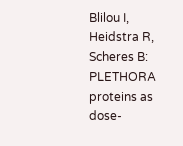Blilou I, Heidstra R, Scheres B: PLETHORA proteins as dose-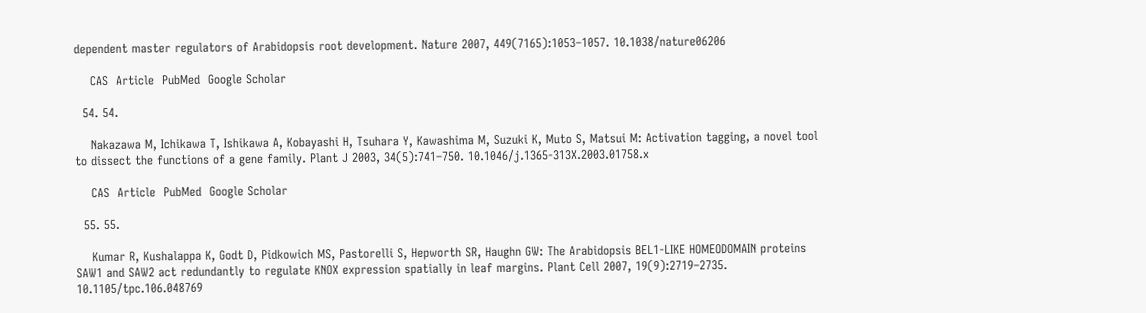dependent master regulators of Arabidopsis root development. Nature 2007, 449(7165):1053–1057. 10.1038/nature06206

    CAS  Article  PubMed  Google Scholar

  54. 54.

    Nakazawa M, Ichikawa T, Ishikawa A, Kobayashi H, Tsuhara Y, Kawashima M, Suzuki K, Muto S, Matsui M: Activation tagging, a novel tool to dissect the functions of a gene family. Plant J 2003, 34(5):741–750. 10.1046/j.1365-313X.2003.01758.x

    CAS  Article  PubMed  Google Scholar

  55. 55.

    Kumar R, Kushalappa K, Godt D, Pidkowich MS, Pastorelli S, Hepworth SR, Haughn GW: The Arabidopsis BEL1-LIKE HOMEODOMAIN proteins SAW1 and SAW2 act redundantly to regulate KNOX expression spatially in leaf margins. Plant Cell 2007, 19(9):2719–2735. 10.1105/tpc.106.048769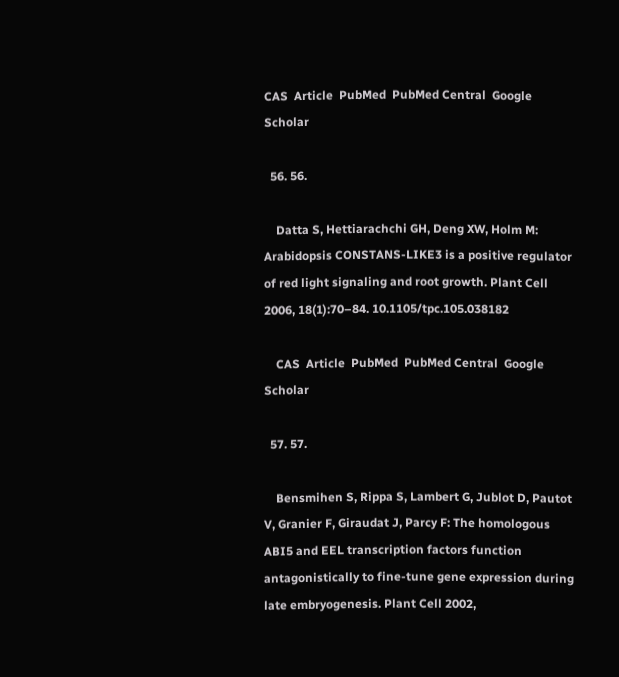CAS  Article  PubMed  PubMed Central  Google Scholar

  56. 56.

    Datta S, Hettiarachchi GH, Deng XW, Holm M: Arabidopsis CONSTANS-LIKE3 is a positive regulator of red light signaling and root growth. Plant Cell 2006, 18(1):70–84. 10.1105/tpc.105.038182

    CAS  Article  PubMed  PubMed Central  Google Scholar

  57. 57.

    Bensmihen S, Rippa S, Lambert G, Jublot D, Pautot V, Granier F, Giraudat J, Parcy F: The homologous ABI5 and EEL transcription factors function antagonistically to fine-tune gene expression during late embryogenesis. Plant Cell 2002,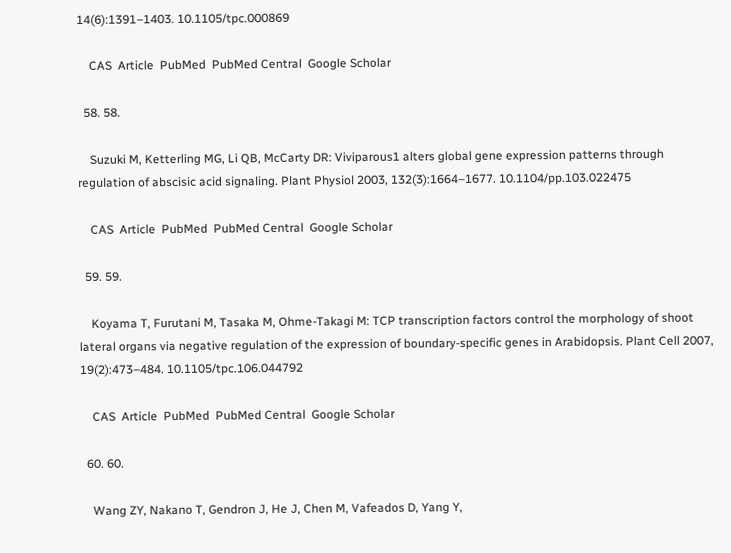14(6):1391–1403. 10.1105/tpc.000869

    CAS  Article  PubMed  PubMed Central  Google Scholar

  58. 58.

    Suzuki M, Ketterling MG, Li QB, McCarty DR: Viviparous1 alters global gene expression patterns through regulation of abscisic acid signaling. Plant Physiol 2003, 132(3):1664–1677. 10.1104/pp.103.022475

    CAS  Article  PubMed  PubMed Central  Google Scholar

  59. 59.

    Koyama T, Furutani M, Tasaka M, Ohme-Takagi M: TCP transcription factors control the morphology of shoot lateral organs via negative regulation of the expression of boundary-specific genes in Arabidopsis. Plant Cell 2007, 19(2):473–484. 10.1105/tpc.106.044792

    CAS  Article  PubMed  PubMed Central  Google Scholar

  60. 60.

    Wang ZY, Nakano T, Gendron J, He J, Chen M, Vafeados D, Yang Y,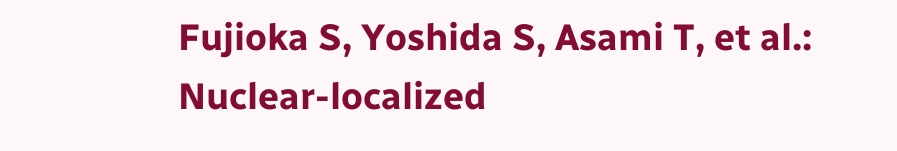Fujioka S, Yoshida S, Asami T, et al.: Nuclear-localized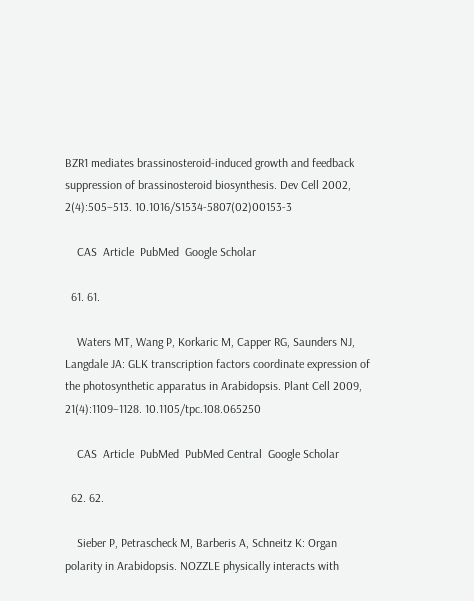BZR1 mediates brassinosteroid-induced growth and feedback suppression of brassinosteroid biosynthesis. Dev Cell 2002, 2(4):505–513. 10.1016/S1534-5807(02)00153-3

    CAS  Article  PubMed  Google Scholar

  61. 61.

    Waters MT, Wang P, Korkaric M, Capper RG, Saunders NJ, Langdale JA: GLK transcription factors coordinate expression of the photosynthetic apparatus in Arabidopsis. Plant Cell 2009, 21(4):1109–1128. 10.1105/tpc.108.065250

    CAS  Article  PubMed  PubMed Central  Google Scholar

  62. 62.

    Sieber P, Petrascheck M, Barberis A, Schneitz K: Organ polarity in Arabidopsis. NOZZLE physically interacts with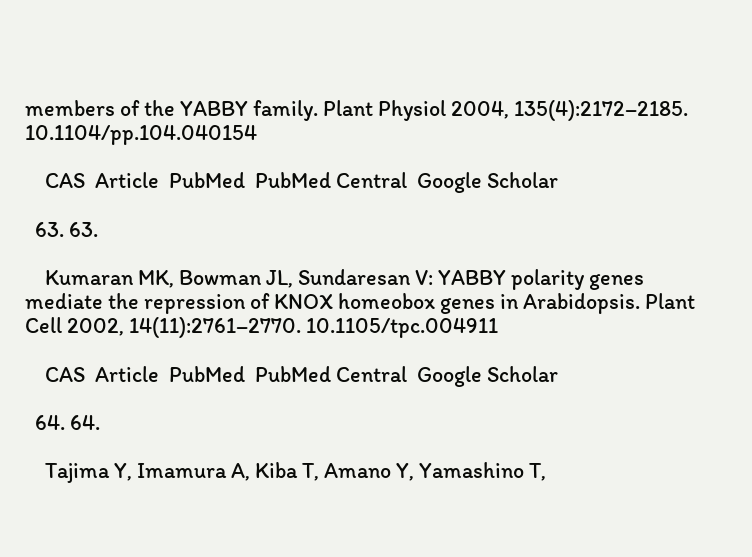members of the YABBY family. Plant Physiol 2004, 135(4):2172–2185. 10.1104/pp.104.040154

    CAS  Article  PubMed  PubMed Central  Google Scholar

  63. 63.

    Kumaran MK, Bowman JL, Sundaresan V: YABBY polarity genes mediate the repression of KNOX homeobox genes in Arabidopsis. Plant Cell 2002, 14(11):2761–2770. 10.1105/tpc.004911

    CAS  Article  PubMed  PubMed Central  Google Scholar

  64. 64.

    Tajima Y, Imamura A, Kiba T, Amano Y, Yamashino T,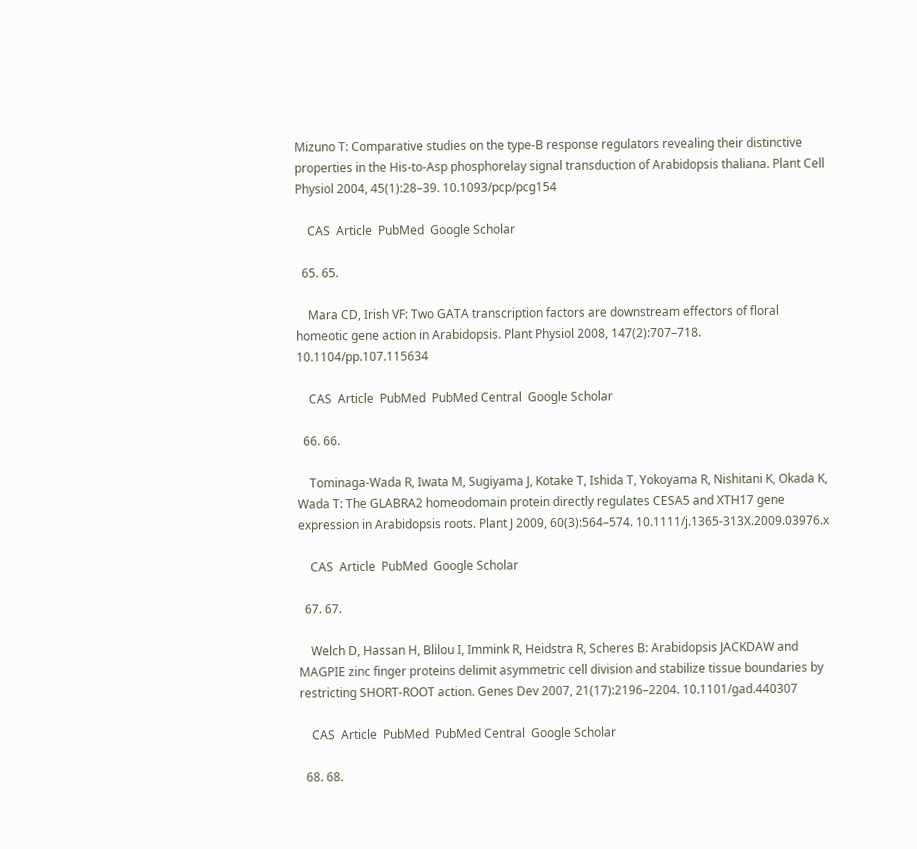Mizuno T: Comparative studies on the type-B response regulators revealing their distinctive properties in the His-to-Asp phosphorelay signal transduction of Arabidopsis thaliana. Plant Cell Physiol 2004, 45(1):28–39. 10.1093/pcp/pcg154

    CAS  Article  PubMed  Google Scholar

  65. 65.

    Mara CD, Irish VF: Two GATA transcription factors are downstream effectors of floral homeotic gene action in Arabidopsis. Plant Physiol 2008, 147(2):707–718. 10.1104/pp.107.115634

    CAS  Article  PubMed  PubMed Central  Google Scholar

  66. 66.

    Tominaga-Wada R, Iwata M, Sugiyama J, Kotake T, Ishida T, Yokoyama R, Nishitani K, Okada K, Wada T: The GLABRA2 homeodomain protein directly regulates CESA5 and XTH17 gene expression in Arabidopsis roots. Plant J 2009, 60(3):564–574. 10.1111/j.1365-313X.2009.03976.x

    CAS  Article  PubMed  Google Scholar

  67. 67.

    Welch D, Hassan H, Blilou I, Immink R, Heidstra R, Scheres B: Arabidopsis JACKDAW and MAGPIE zinc finger proteins delimit asymmetric cell division and stabilize tissue boundaries by restricting SHORT-ROOT action. Genes Dev 2007, 21(17):2196–2204. 10.1101/gad.440307

    CAS  Article  PubMed  PubMed Central  Google Scholar

  68. 68.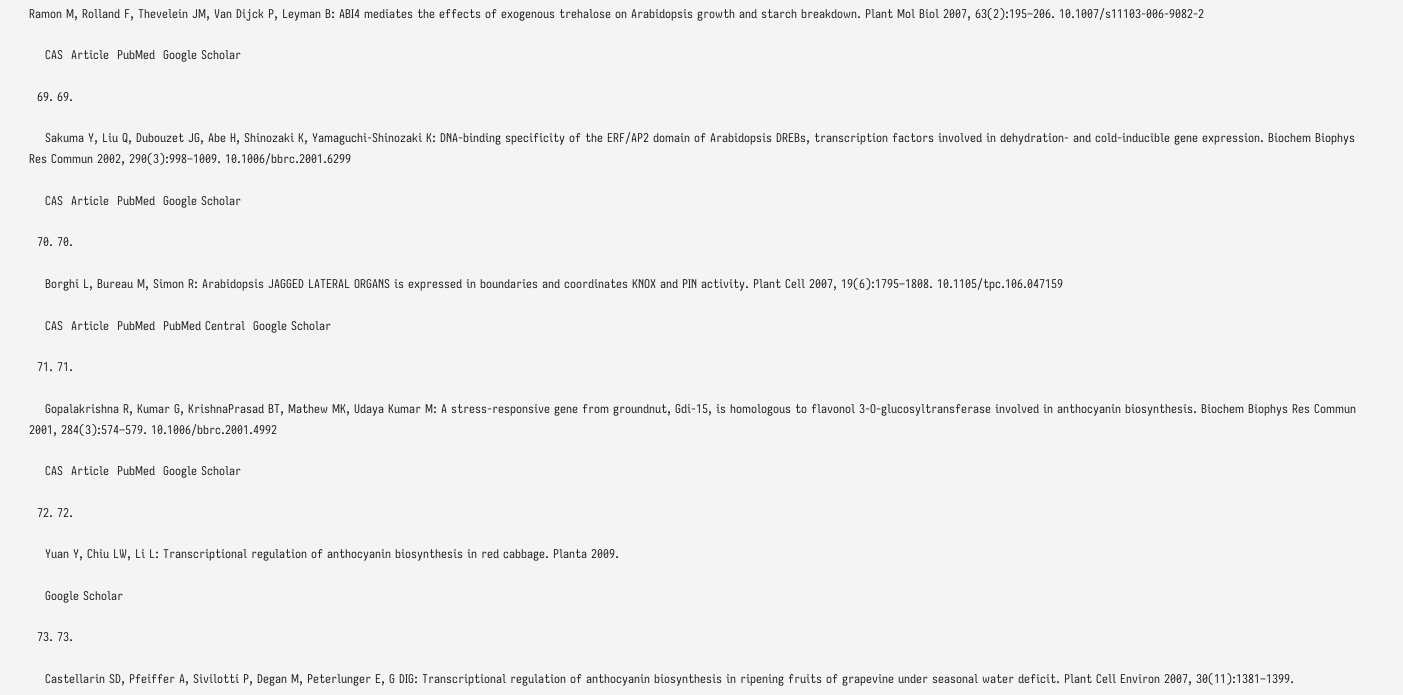Ramon M, Rolland F, Thevelein JM, Van Dijck P, Leyman B: ABI4 mediates the effects of exogenous trehalose on Arabidopsis growth and starch breakdown. Plant Mol Biol 2007, 63(2):195–206. 10.1007/s11103-006-9082-2

    CAS  Article  PubMed  Google Scholar

  69. 69.

    Sakuma Y, Liu Q, Dubouzet JG, Abe H, Shinozaki K, Yamaguchi-Shinozaki K: DNA-binding specificity of the ERF/AP2 domain of Arabidopsis DREBs, transcription factors involved in dehydration- and cold-inducible gene expression. Biochem Biophys Res Commun 2002, 290(3):998–1009. 10.1006/bbrc.2001.6299

    CAS  Article  PubMed  Google Scholar

  70. 70.

    Borghi L, Bureau M, Simon R: Arabidopsis JAGGED LATERAL ORGANS is expressed in boundaries and coordinates KNOX and PIN activity. Plant Cell 2007, 19(6):1795–1808. 10.1105/tpc.106.047159

    CAS  Article  PubMed  PubMed Central  Google Scholar

  71. 71.

    Gopalakrishna R, Kumar G, KrishnaPrasad BT, Mathew MK, Udaya Kumar M: A stress-responsive gene from groundnut, Gdi-15, is homologous to flavonol 3-O-glucosyltransferase involved in anthocyanin biosynthesis. Biochem Biophys Res Commun 2001, 284(3):574–579. 10.1006/bbrc.2001.4992

    CAS  Article  PubMed  Google Scholar

  72. 72.

    Yuan Y, Chiu LW, Li L: Transcriptional regulation of anthocyanin biosynthesis in red cabbage. Planta 2009.

    Google Scholar

  73. 73.

    Castellarin SD, Pfeiffer A, Sivilotti P, Degan M, Peterlunger E, G DIG: Transcriptional regulation of anthocyanin biosynthesis in ripening fruits of grapevine under seasonal water deficit. Plant Cell Environ 2007, 30(11):1381–1399.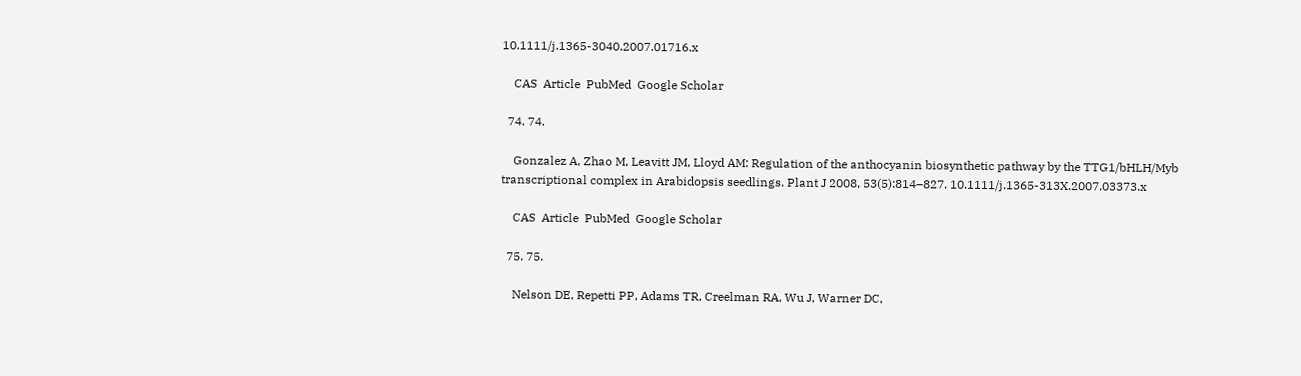10.1111/j.1365-3040.2007.01716.x

    CAS  Article  PubMed  Google Scholar

  74. 74.

    Gonzalez A, Zhao M, Leavitt JM, Lloyd AM: Regulation of the anthocyanin biosynthetic pathway by the TTG1/bHLH/Myb transcriptional complex in Arabidopsis seedlings. Plant J 2008, 53(5):814–827. 10.1111/j.1365-313X.2007.03373.x

    CAS  Article  PubMed  Google Scholar

  75. 75.

    Nelson DE, Repetti PP, Adams TR, Creelman RA, Wu J, Warner DC,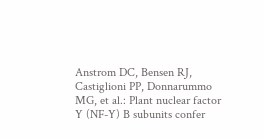Anstrom DC, Bensen RJ, Castiglioni PP, Donnarummo MG, et al.: Plant nuclear factor Y (NF-Y) B subunits confer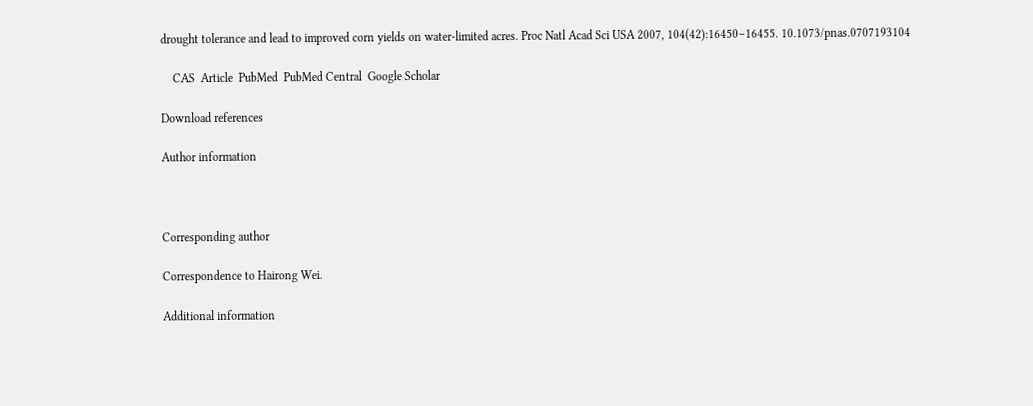drought tolerance and lead to improved corn yields on water-limited acres. Proc Natl Acad Sci USA 2007, 104(42):16450–16455. 10.1073/pnas.0707193104

    CAS  Article  PubMed  PubMed Central  Google Scholar

Download references

Author information



Corresponding author

Correspondence to Hairong Wei.

Additional information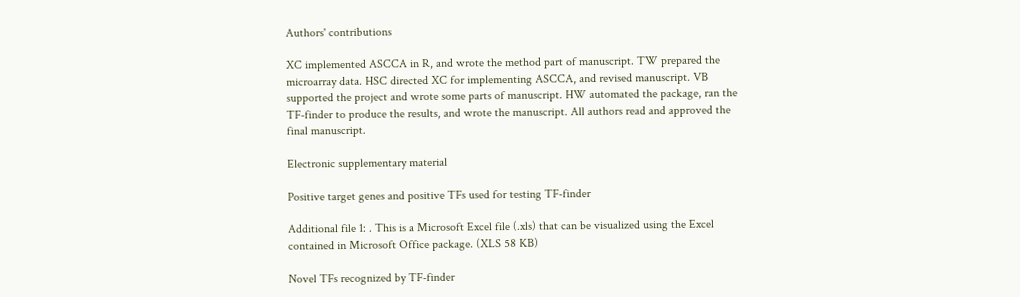Authors' contributions

XC implemented ASCCA in R, and wrote the method part of manuscript. TW prepared the microarray data. HSC directed XC for implementing ASCCA, and revised manuscript. VB supported the project and wrote some parts of manuscript. HW automated the package, ran the TF-finder to produce the results, and wrote the manuscript. All authors read and approved the final manuscript.

Electronic supplementary material

Positive target genes and positive TFs used for testing TF-finder

Additional file 1: . This is a Microsoft Excel file (.xls) that can be visualized using the Excel contained in Microsoft Office package. (XLS 58 KB)

Novel TFs recognized by TF-finder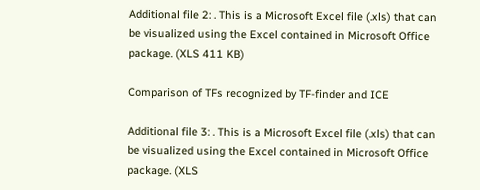Additional file 2: . This is a Microsoft Excel file (.xls) that can be visualized using the Excel contained in Microsoft Office package. (XLS 411 KB)

Comparison of TFs recognized by TF-finder and ICE

Additional file 3: . This is a Microsoft Excel file (.xls) that can be visualized using the Excel contained in Microsoft Office package. (XLS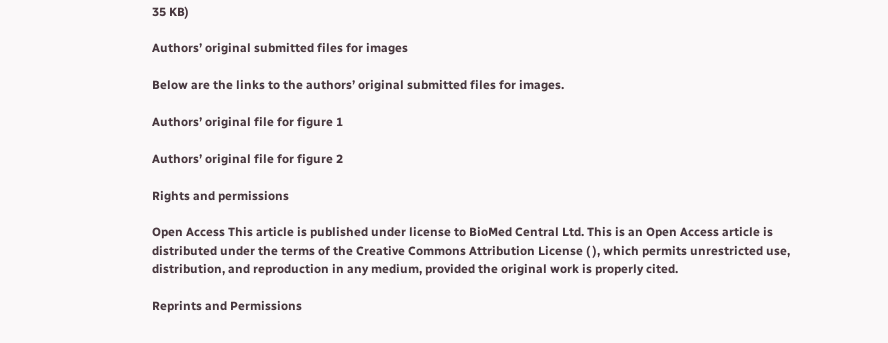35 KB)

Authors’ original submitted files for images

Below are the links to the authors’ original submitted files for images.

Authors’ original file for figure 1

Authors’ original file for figure 2

Rights and permissions

Open Access This article is published under license to BioMed Central Ltd. This is an Open Access article is distributed under the terms of the Creative Commons Attribution License ( ), which permits unrestricted use, distribution, and reproduction in any medium, provided the original work is properly cited.

Reprints and Permissions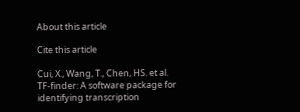About this article

Cite this article

Cui, X., Wang, T., Chen, HS. et al. TF-finder: A software package for identifying transcription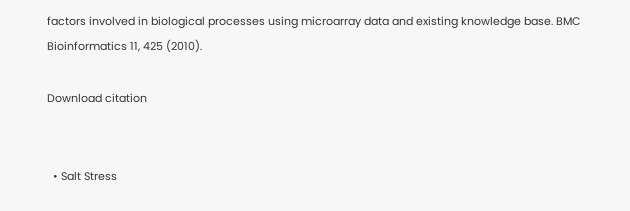factors involved in biological processes using microarray data and existing knowledge base. BMC Bioinformatics 11, 425 (2010).

Download citation


  • Salt Stress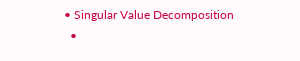• Singular Value Decomposition
  •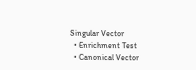Singular Vector
  • Enrichment Test
  • Canonical Vector